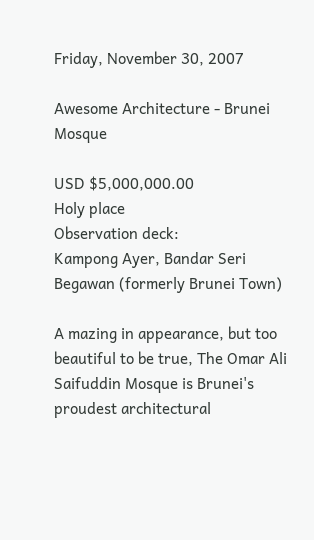Friday, November 30, 2007

Awesome Architecture - Brunei Mosque

USD $5,000,000.00
Holy place
Observation deck:
Kampong Ayer, Bandar Seri Begawan (formerly Brunei Town)

A mazing in appearance, but too beautiful to be true, The Omar Ali Saifuddin Mosque is Brunei's proudest architectural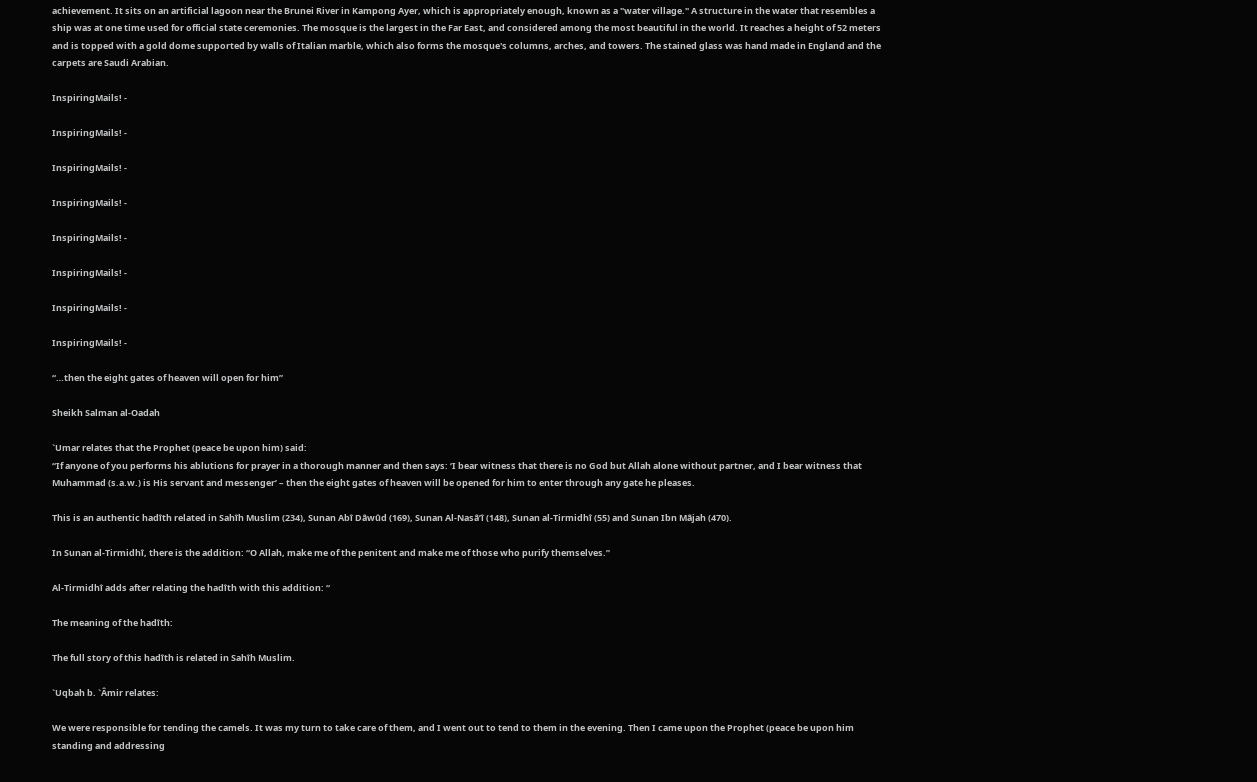achievement. It sits on an artificial lagoon near the Brunei River in Kampong Ayer, which is appropriately enough, known as a "water village." A structure in the water that resembles a ship was at one time used for official state ceremonies. The mosque is the largest in the Far East, and considered among the most beautiful in the world. It reaches a height of 52 meters and is topped with a gold dome supported by walls of Italian marble, which also forms the mosque's columns, arches, and towers. The stained glass was hand made in England and the carpets are Saudi Arabian.

InspiringMails! -

InspiringMails! -

InspiringMails! -

InspiringMails! -

InspiringMails! -

InspiringMails! -

InspiringMails! -

InspiringMails! -

“…then the eight gates of heaven will open for him”

Sheikh Salman al-Oadah

`Umar relates that the Prophet (peace be upon him) said:
“If anyone of you performs his ablutions for prayer in a thorough manner and then says: ‘I bear witness that there is no God but Allah alone without partner, and I bear witness that Muhammad (s.a.w.) is His servant and messenger’ – then the eight gates of heaven will be opened for him to enter through any gate he pleases.

This is an authentic hadîth related in Sahîh Muslim (234), Sunan Abî Dâwûd (169), Sunan Al-Nasâ’î (148), Sunan al-Tirmidhî (55) and Sunan Ibn Mâjah (470).

In Sunan al-Tirmidhî, there is the addition: “O Allah, make me of the penitent and make me of those who purify themselves.”

Al-Tirmidhî adds after relating the hadîth with this addition: “

The meaning of the hadîth:

The full story of this hadîth is related in Sahîh Muslim.

`Uqbah b. `Âmir relates:

We were responsible for tending the camels. It was my turn to take care of them, and I went out to tend to them in the evening. Then I came upon the Prophet (peace be upon him standing and addressing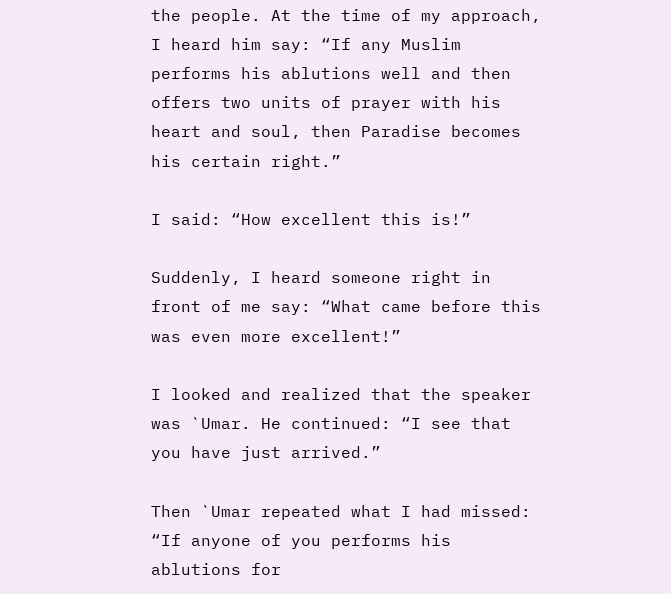the people. At the time of my approach, I heard him say: “If any Muslim performs his ablutions well and then offers two units of prayer with his heart and soul, then Paradise becomes his certain right.”

I said: “How excellent this is!”

Suddenly, I heard someone right in front of me say: “What came before this was even more excellent!”

I looked and realized that the speaker was `Umar. He continued: “I see that you have just arrived.”

Then `Umar repeated what I had missed: “If anyone of you performs his ablutions for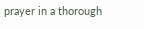prayer in a thorough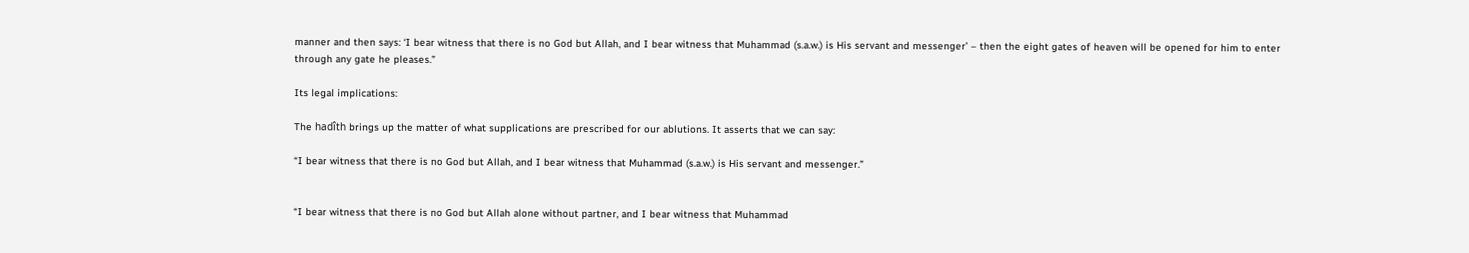manner and then says: ‘I bear witness that there is no God but Allah, and I bear witness that Muhammad (s.a.w.) is His servant and messenger’ – then the eight gates of heaven will be opened for him to enter through any gate he pleases.”

Its legal implications:

The hadîth brings up the matter of what supplications are prescribed for our ablutions. It asserts that we can say:

“I bear witness that there is no God but Allah, and I bear witness that Muhammad (s.a.w.) is His servant and messenger.”


“I bear witness that there is no God but Allah alone without partner, and I bear witness that Muhammad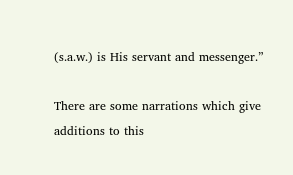(s.a.w.) is His servant and messenger.”

There are some narrations which give additions to this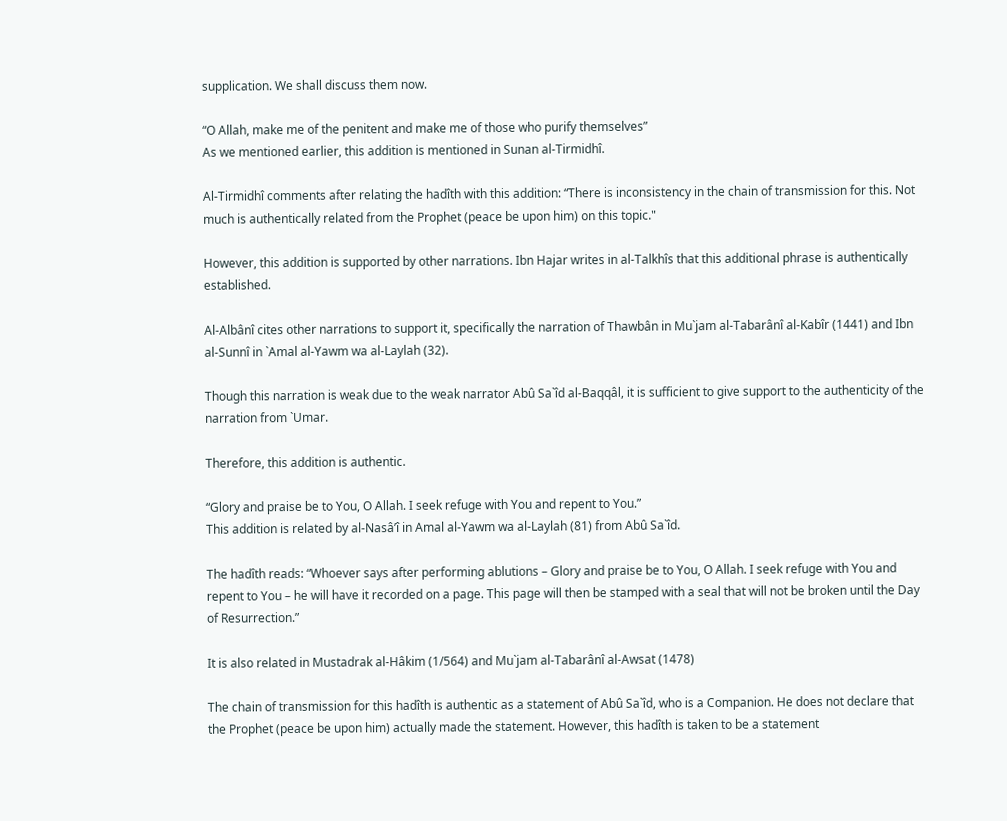supplication. We shall discuss them now.

“O Allah, make me of the penitent and make me of those who purify themselves”
As we mentioned earlier, this addition is mentioned in Sunan al-Tirmidhî.

Al-Tirmidhî comments after relating the hadîth with this addition: “There is inconsistency in the chain of transmission for this. Not much is authentically related from the Prophet (peace be upon him) on this topic."

However, this addition is supported by other narrations. Ibn Hajar writes in al-Talkhîs that this additional phrase is authentically established.

Al-Albânî cites other narrations to support it, specifically the narration of Thawbân in Mu`jam al-Tabarânî al-Kabîr (1441) and Ibn al-Sunnî in `Amal al-Yawm wa al-Laylah (32).

Though this narration is weak due to the weak narrator Abû Sa`îd al-Baqqâl, it is sufficient to give support to the authenticity of the narration from `Umar.

Therefore, this addition is authentic.

“Glory and praise be to You, O Allah. I seek refuge with You and repent to You.”
This addition is related by al-Nasâ’î in Amal al-Yawm wa al-Laylah (81) from Abû Sa`îd.

The hadîth reads: “Whoever says after performing ablutions – Glory and praise be to You, O Allah. I seek refuge with You and repent to You – he will have it recorded on a page. This page will then be stamped with a seal that will not be broken until the Day of Resurrection.”

It is also related in Mustadrak al-Hâkim (1/564) and Mu`jam al-Tabarânî al-Awsat (1478)

The chain of transmission for this hadîth is authentic as a statement of Abû Sa`îd, who is a Companion. He does not declare that the Prophet (peace be upon him) actually made the statement. However, this hadîth is taken to be a statement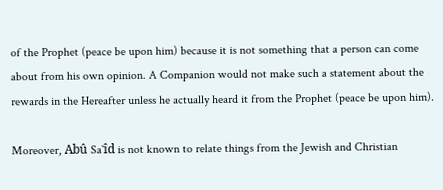of the Prophet (peace be upon him) because it is not something that a person can come about from his own opinion. A Companion would not make such a statement about the rewards in the Hereafter unless he actually heard it from the Prophet (peace be upon him).

Moreover, Abû Sa`îd is not known to relate things from the Jewish and Christian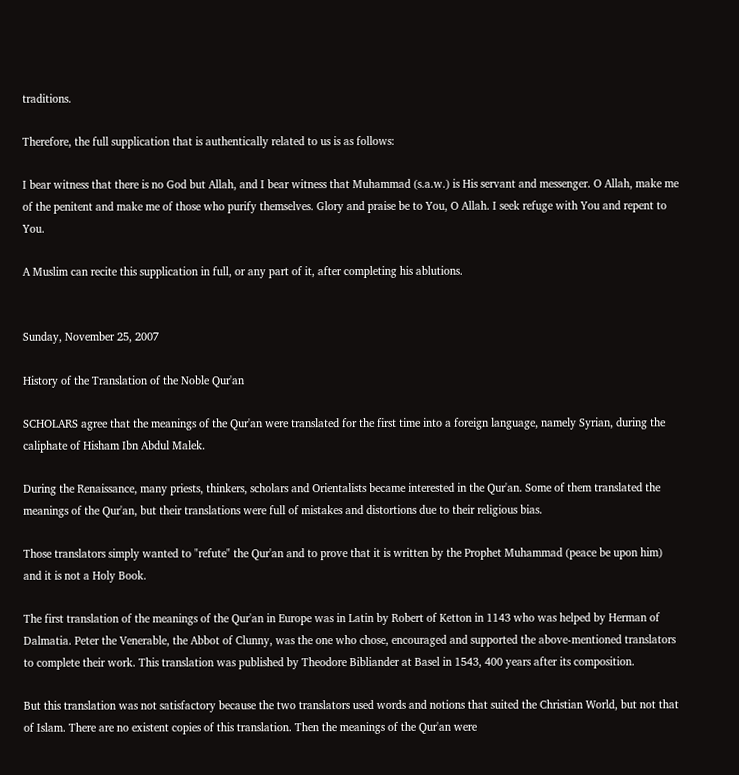traditions.

Therefore, the full supplication that is authentically related to us is as follows:

I bear witness that there is no God but Allah, and I bear witness that Muhammad (s.a.w.) is His servant and messenger. O Allah, make me of the penitent and make me of those who purify themselves. Glory and praise be to You, O Allah. I seek refuge with You and repent to You.

A Muslim can recite this supplication in full, or any part of it, after completing his ablutions.


Sunday, November 25, 2007

History of the Translation of the Noble Qur'an

SCHOLARS agree that the meanings of the Qur'an were translated for the first time into a foreign language, namely Syrian, during the caliphate of Hisham Ibn Abdul Malek.

During the Renaissance, many priests, thinkers, scholars and Orientalists became interested in the Qur'an. Some of them translated the meanings of the Qur'an, but their translations were full of mistakes and distortions due to their religious bias.

Those translators simply wanted to "refute" the Qur'an and to prove that it is written by the Prophet Muhammad (peace be upon him) and it is not a Holy Book.

The first translation of the meanings of the Qur'an in Europe was in Latin by Robert of Ketton in 1143 who was helped by Herman of Dalmatia. Peter the Venerable, the Abbot of Clunny, was the one who chose, encouraged and supported the above-mentioned translators to complete their work. This translation was published by Theodore Bibliander at Basel in 1543, 400 years after its composition.

But this translation was not satisfactory because the two translators used words and notions that suited the Christian World, but not that of Islam. There are no existent copies of this translation. Then the meanings of the Qur'an were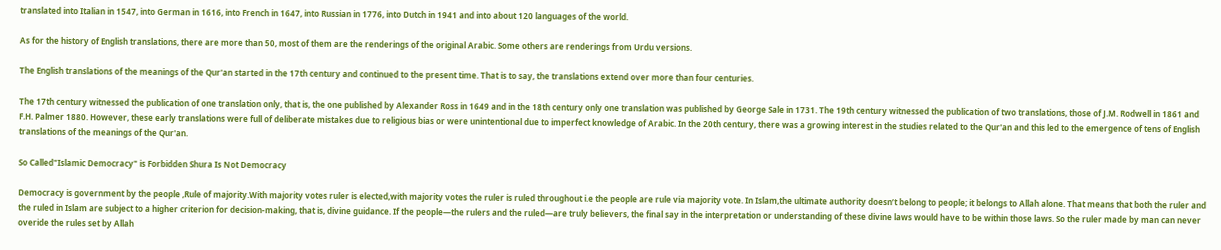translated into Italian in 1547, into German in 1616, into French in 1647, into Russian in 1776, into Dutch in 1941 and into about 120 languages of the world.

As for the history of English translations, there are more than 50, most of them are the renderings of the original Arabic. Some others are renderings from Urdu versions.

The English translations of the meanings of the Qur'an started in the 17th century and continued to the present time. That is to say, the translations extend over more than four centuries.

The 17th century witnessed the publication of one translation only, that is, the one published by Alexander Ross in 1649 and in the 18th century only one translation was published by George Sale in 1731. The 19th century witnessed the publication of two translations, those of J.M. Rodwell in 1861 and F.H. Palmer 1880. However, these early translations were full of deliberate mistakes due to religious bias or were unintentional due to imperfect knowledge of Arabic. In the 20th century, there was a growing interest in the studies related to the Qur'an and this led to the emergence of tens of English translations of the meanings of the Qur'an.

So Called"Islamic Democracy" is Forbidden Shura Is Not Democracy

Democracy is government by the people ,Rule of majority.With majority votes ruler is elected,with majority votes the ruler is ruled throughout i.e the people are rule via majority vote. In Islam,the ultimate authority doesn’t belong to people; it belongs to Allah alone. That means that both the ruler and the ruled in Islam are subject to a higher criterion for decision-making, that is, divine guidance. If the people—the rulers and the ruled—are truly believers, the final say in the interpretation or understanding of these divine laws would have to be within those laws. So the ruler made by man can never overide the rules set by Allah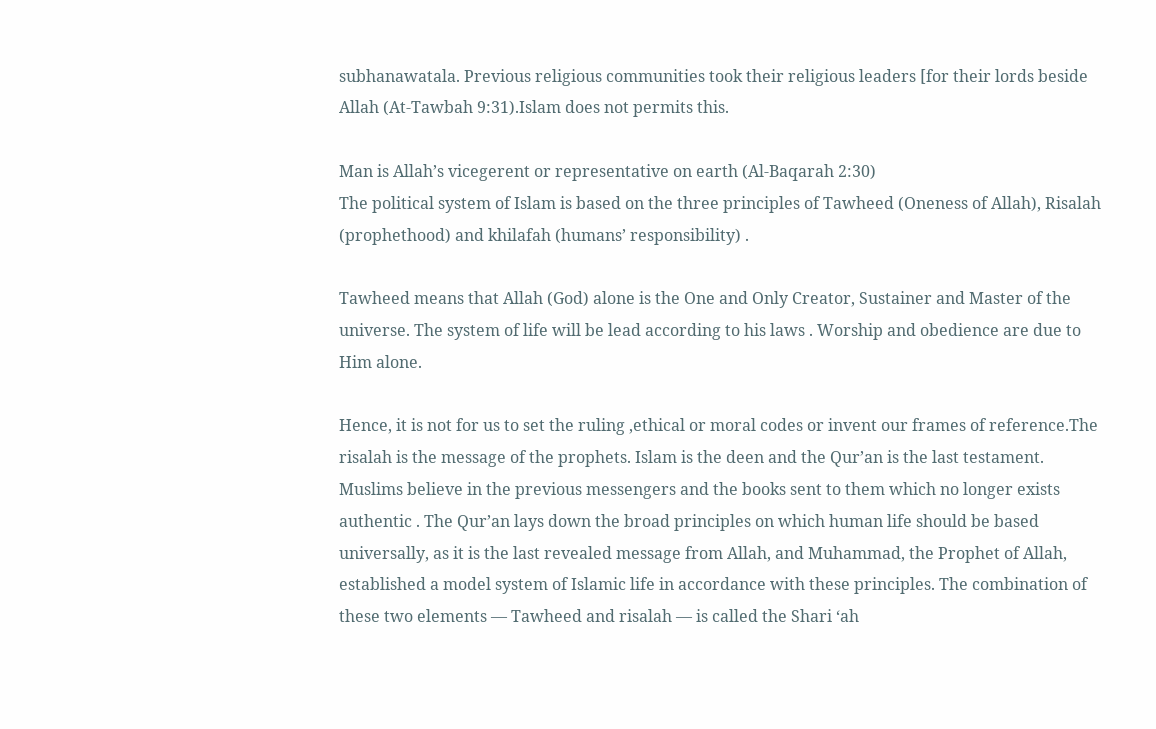subhanawatala. Previous religious communities took their religious leaders [for their lords beside Allah (At-Tawbah 9:31).Islam does not permits this.

Man is Allah’s vicegerent or representative on earth (Al-Baqarah 2:30)
The political system of Islam is based on the three principles of Tawheed (Oneness of Allah), Risalah (prophethood) and khilafah (humans’ responsibility) .

Tawheed means that Allah (God) alone is the One and Only Creator, Sustainer and Master of the universe. The system of life will be lead according to his laws . Worship and obedience are due to Him alone.

Hence, it is not for us to set the ruling ,ethical or moral codes or invent our frames of reference.The risalah is the message of the prophets. Islam is the deen and the Qur’an is the last testament. Muslims believe in the previous messengers and the books sent to them which no longer exists authentic . The Qur’an lays down the broad principles on which human life should be based universally, as it is the last revealed message from Allah, and Muhammad, the Prophet of Allah, established a model system of Islamic life in accordance with these principles. The combination of these two elements — Tawheed and risalah — is called the Shari ‘ah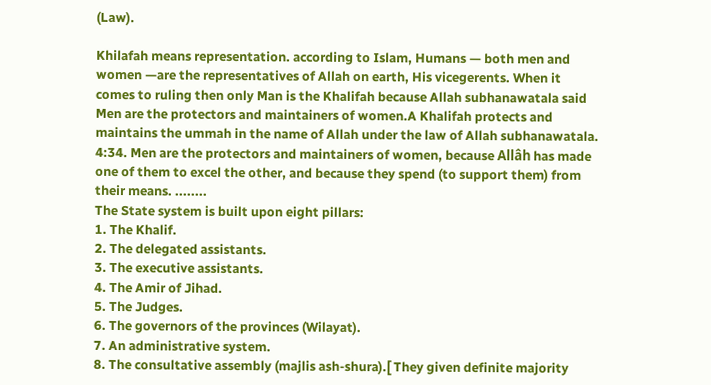(Law).

Khilafah means representation. according to Islam, Humans — both men and women —are the representatives of Allah on earth, His vicegerents. When it comes to ruling then only Man is the Khalifah because Allah subhanawatala said Men are the protectors and maintainers of women.A Khalifah protects and maintains the ummah in the name of Allah under the law of Allah subhanawatala.
4:34. Men are the protectors and maintainers of women, because Allâh has made one of them to excel the other, and because they spend (to support them) from their means. ........
The State system is built upon eight pillars:
1. The Khalif.
2. The delegated assistants.
3. The executive assistants.
4. The Amir of Jihad.
5. The Judges.
6. The governors of the provinces (Wilayat).
7. An administrative system.
8. The consultative assembly (majlis ash-shura).[ They given definite majority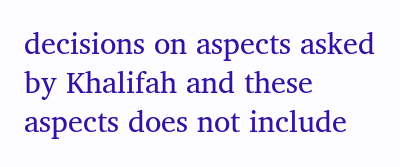decisions on aspects asked by Khalifah and these aspects does not include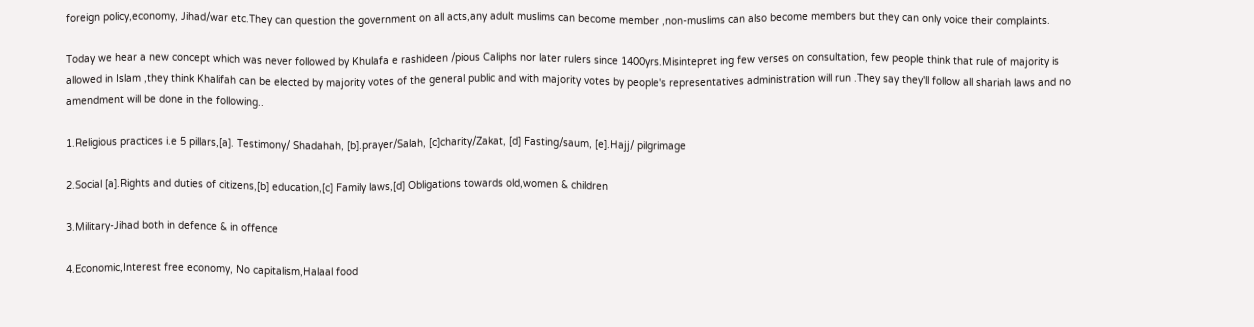foreign policy,economy, Jihad/war etc.They can question the government on all acts,any adult muslims can become member ,non-muslims can also become members but they can only voice their complaints.

Today we hear a new concept which was never followed by Khulafa e rashideen /pious Caliphs nor later rulers since 1400yrs.Misintepret ing few verses on consultation, few people think that rule of majority is allowed in Islam ,they think Khalifah can be elected by majority votes of the general public and with majority votes by people's representatives administration will run .They say they'll follow all shariah laws and no amendment will be done in the following..

1.Religious practices i.e 5 pillars,[a]. Testimony/ Shadahah, [b].prayer/Salah, [c]charity/Zakat, [d] Fasting/saum, [e].Hajj/ pilgrimage

2.Social [a].Rights and duties of citizens,[b] education,[c] Family laws,[d] Obligations towards old,women & children

3.Military-Jihad both in defence & in offence

4.Economic,Interest free economy, No capitalism,Halaal food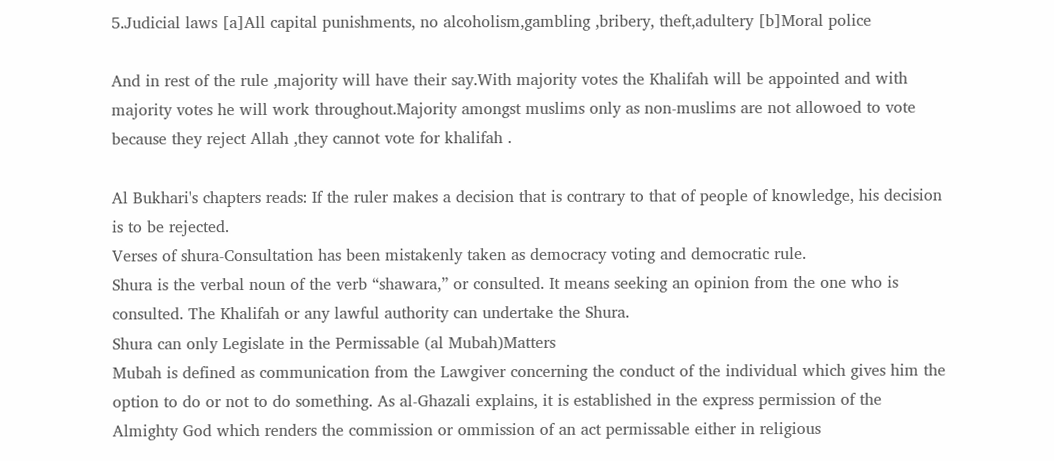5.Judicial laws [a]All capital punishments, no alcoholism,gambling ,bribery, theft,adultery [b]Moral police

And in rest of the rule ,majority will have their say.With majority votes the Khalifah will be appointed and with majority votes he will work throughout.Majority amongst muslims only as non-muslims are not allowoed to vote because they reject Allah ,they cannot vote for khalifah .

Al Bukhari's chapters reads: If the ruler makes a decision that is contrary to that of people of knowledge, his decision is to be rejected.
Verses of shura-Consultation has been mistakenly taken as democracy voting and democratic rule.
Shura is the verbal noun of the verb “shawara,” or consulted. It means seeking an opinion from the one who is consulted. The Khalifah or any lawful authority can undertake the Shura.
Shura can only Legislate in the Permissable (al Mubah)Matters
Mubah is defined as communication from the Lawgiver concerning the conduct of the individual which gives him the option to do or not to do something. As al-Ghazali explains, it is established in the express permission of the Almighty God which renders the commission or ommission of an act permissable either in religious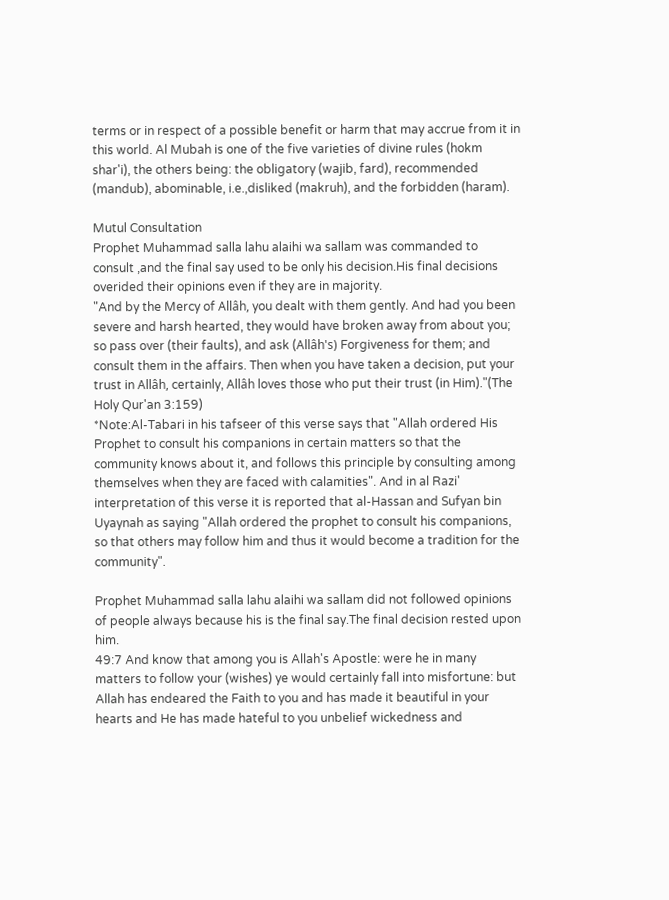terms or in respect of a possible benefit or harm that may accrue from it in this world. Al Mubah is one of the five varieties of divine rules (hokm shar'i), the others being: the obligatory (wajib, fard), recommended (mandub), abominable, i.e.,disliked (makruh), and the forbidden (haram).

Mutul Consultation
Prophet Muhammad salla lahu alaihi wa sallam was commanded to consult ,and the final say used to be only his decision.His final decisions overided their opinions even if they are in majority.
"And by the Mercy of Allâh, you dealt with them gently. And had you been severe and harsh hearted, they would have broken away from about you; so pass over (their faults), and ask (Allâh's) Forgiveness for them; and consult them in the affairs. Then when you have taken a decision, put your trust in Allâh, certainly, Allâh loves those who put their trust (in Him)."(The Holy Qur'an 3:159)
*Note:Al-Tabari in his tafseer of this verse says that "Allah ordered His Prophet to consult his companions in certain matters so that the community knows about it, and follows this principle by consulting among themselves when they are faced with calamities". And in al Razi' interpretation of this verse it is reported that al-Hassan and Sufyan bin Uyaynah as saying "Allah ordered the prophet to consult his companions, so that others may follow him and thus it would become a tradition for the community".

Prophet Muhammad salla lahu alaihi wa sallam did not followed opinions of people always because his is the final say.The final decision rested upon him.
49:7 And know that among you is Allah's Apostle: were he in many matters to follow your (wishes) ye would certainly fall into misfortune: but Allah has endeared the Faith to you and has made it beautiful in your hearts and He has made hateful to you unbelief wickedness and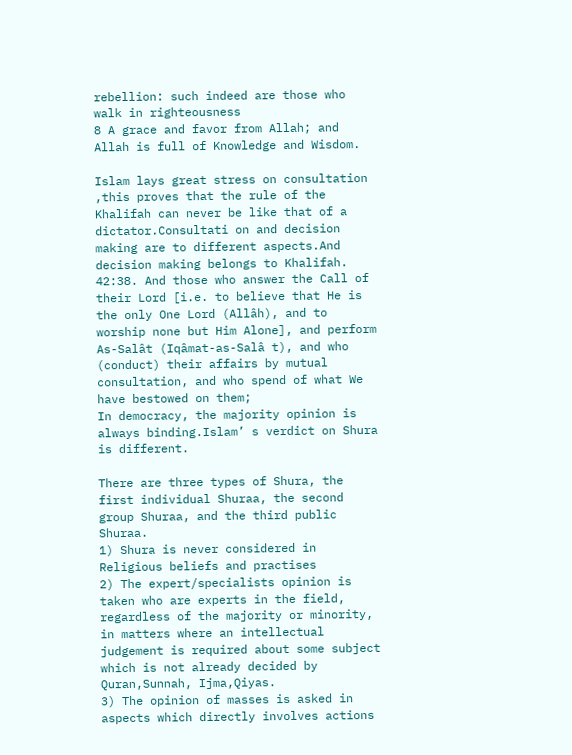rebellion: such indeed are those who walk in righteousness
8 A grace and favor from Allah; and Allah is full of Knowledge and Wisdom.

Islam lays great stress on consultation ,this proves that the rule of the Khalifah can never be like that of a dictator.Consultati on and decision making are to different aspects.And decision making belongs to Khalifah.
42:38. And those who answer the Call of their Lord [i.e. to believe that He is the only One Lord (Allâh), and to worship none but Him Alone], and perform As-Salât (Iqâmat-as-Salâ t), and who (conduct) their affairs by mutual consultation, and who spend of what We have bestowed on them;
In democracy, the majority opinion is always binding.Islam’ s verdict on Shura is different.

There are three types of Shura, the first individual Shuraa, the second group Shuraa, and the third public Shuraa.
1) Shura is never considered in Religious beliefs and practises
2) The expert/specialists opinion is taken who are experts in the field, regardless of the majority or minority, in matters where an intellectual judgement is required about some subject which is not already decided by Quran,Sunnah, Ijma,Qiyas.
3) The opinion of masses is asked in aspects which directly involves actions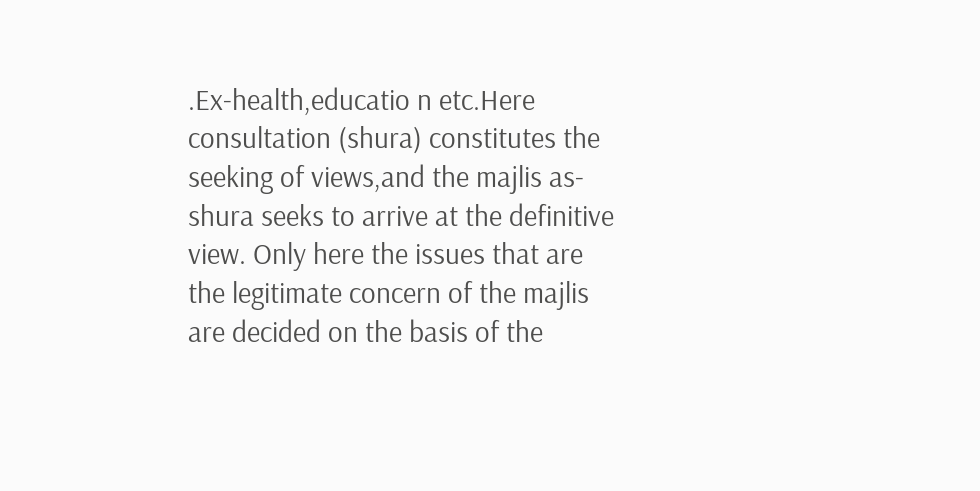.Ex-health,educatio n etc.Here consultation (shura) constitutes the seeking of views,and the majlis as-shura seeks to arrive at the definitive view. Only here the issues that are the legitimate concern of the majlis are decided on the basis of the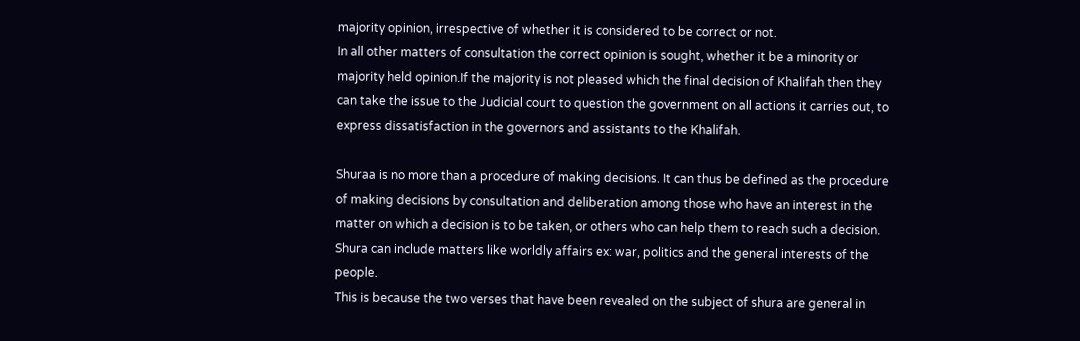majority opinion, irrespective of whether it is considered to be correct or not.
In all other matters of consultation the correct opinion is sought, whether it be a minority or majority held opinion.If the majority is not pleased which the final decision of Khalifah then they can take the issue to the Judicial court to question the government on all actions it carries out, to express dissatisfaction in the governors and assistants to the Khalifah.

Shuraa is no more than a procedure of making decisions. It can thus be defined as the procedure of making decisions by consultation and deliberation among those who have an interest in the matter on which a decision is to be taken, or others who can help them to reach such a decision.
Shura can include matters like worldly affairs ex: war, politics and the general interests of the people.
This is because the two verses that have been revealed on the subject of shura are general in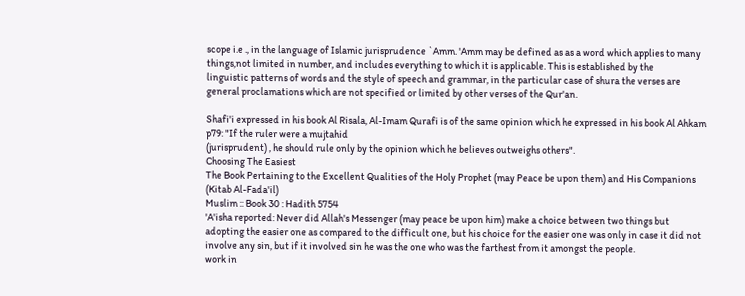scope i.e ., in the language of Islamic jurisprudence `Amm. 'Amm may be defined as as a word which applies to many things,not limited in number, and includes everything to which it is applicable. This is established by the
linguistic patterns of words and the style of speech and grammar, in the particular case of shura the verses are general proclamations which are not specified or limited by other verses of the Qur'an.

Shafi'i expressed in his book Al Risala, Al-Imam Qurafi is of the same opinion which he expressed in his book Al Ahkam p79: "If the ruler were a mujtahid
(jurisprudent) , he should rule only by the opinion which he believes outweighs others".
Choosing The Easiest
The Book Pertaining to the Excellent Qualities of the Holy Prophet (may Peace be upon them) and His Companions (Kitab Al-Fada'il)
Muslim :: Book 30 : Hadith 5754
'A'isha reported: Never did Allah's Messenger (may peace be upon him) make a choice between two things but adopting the easier one as compared to the difficult one, but his choice for the easier one was only in case it did not involve any sin, but if it involved sin he was the one who was the farthest from it amongst the people.
work in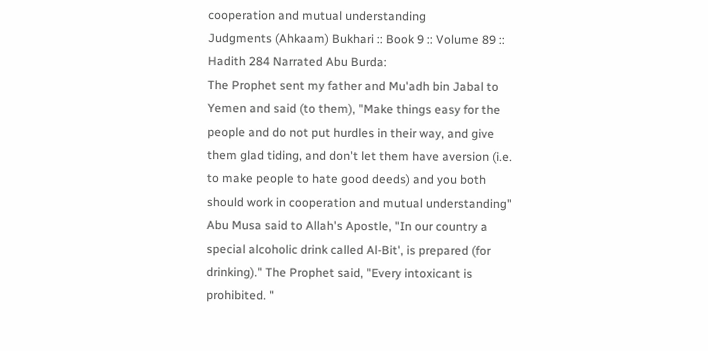cooperation and mutual understanding
Judgments (Ahkaam) Bukhari :: Book 9 :: Volume 89 :: Hadith 284 Narrated Abu Burda:
The Prophet sent my father and Mu'adh bin Jabal to Yemen and said (to them), "Make things easy for the people and do not put hurdles in their way, and give them glad tiding, and don't let them have aversion (i.e. to make people to hate good deeds) and you both should work in cooperation and mutual understanding" Abu Musa said to Allah's Apostle, "In our country a special alcoholic drink called Al-Bit', is prepared (for drinking)." The Prophet said, "Every intoxicant is prohibited. "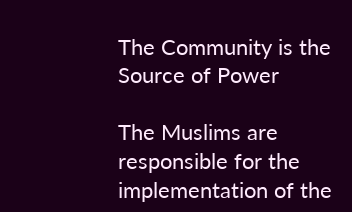The Community is the Source of Power

The Muslims are responsible for the implementation of the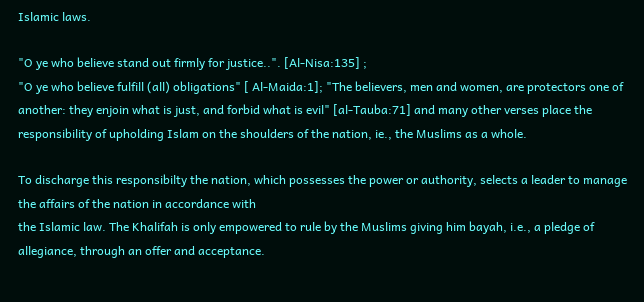Islamic laws.

"O ye who believe stand out firmly for justice..". [Al-Nisa:135] ;
"O ye who believe fulfill (all) obligations" [ Al-Maida:1]; "The believers, men and women, are protectors one of another: they enjoin what is just, and forbid what is evil" [al-Tauba:71] and many other verses place the responsibility of upholding Islam on the shoulders of the nation, ie., the Muslims as a whole.

To discharge this responsibilty the nation, which possesses the power or authority, selects a leader to manage the affairs of the nation in accordance with
the Islamic law. The Khalifah is only empowered to rule by the Muslims giving him bayah, i.e., a pledge of allegiance, through an offer and acceptance.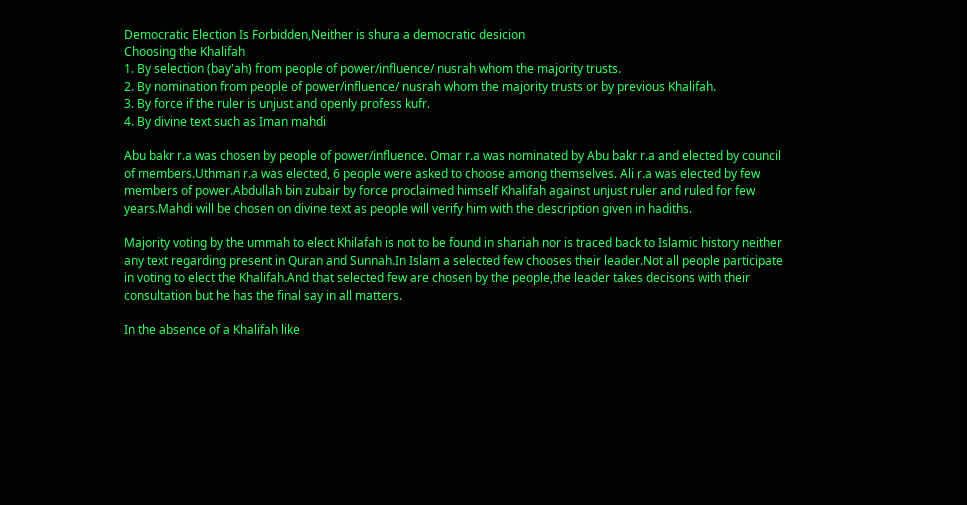Democratic Election Is Forbidden,Neither is shura a democratic desicion
Choosing the Khalifah
1. By selection (bay'ah) from people of power/influence/ nusrah whom the majority trusts.
2. By nomination from people of power/influence/ nusrah whom the majority trusts or by previous Khalifah.
3. By force if the ruler is unjust and openly profess kufr.
4. By divine text such as Iman mahdi

Abu bakr r.a was chosen by people of power/influence. Omar r.a was nominated by Abu bakr r.a and elected by council of members.Uthman r.a was elected, 6 people were asked to choose among themselves. Ali r.a was elected by few members of power.Abdullah bin zubair by force proclaimed himself Khalifah against unjust ruler and ruled for few years.Mahdi will be chosen on divine text as people will verify him with the description given in hadiths.

Majority voting by the ummah to elect Khilafah is not to be found in shariah nor is traced back to Islamic history neither any text regarding present in Quran and Sunnah.In Islam a selected few chooses their leader.Not all people participate in voting to elect the Khalifah.And that selected few are chosen by the people,the leader takes decisons with their consultation but he has the final say in all matters.

In the absence of a Khalifah like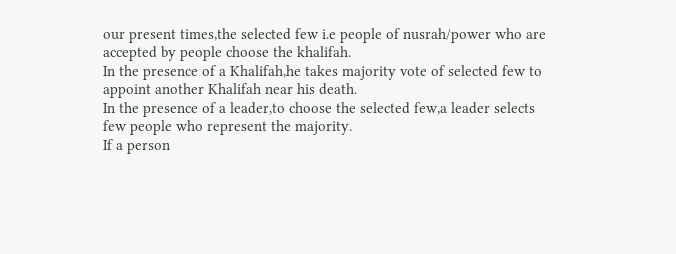our present times,the selected few i.e people of nusrah/power who are accepted by people choose the khalifah.
In the presence of a Khalifah,he takes majority vote of selected few to appoint another Khalifah near his death.
In the presence of a leader,to choose the selected few,a leader selects few people who represent the majority.
If a person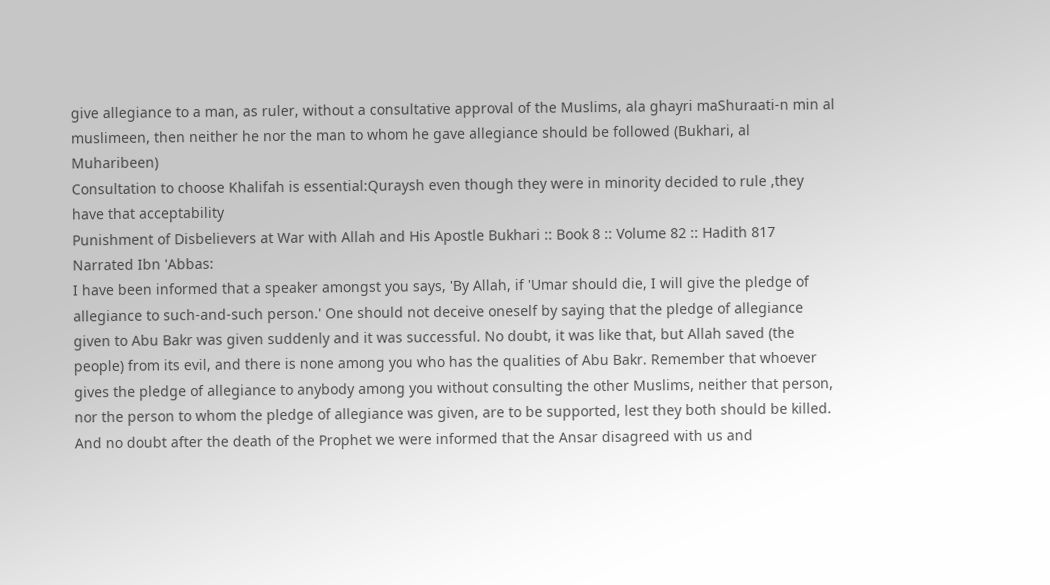give allegiance to a man, as ruler, without a consultative approval of the Muslims, ala ghayri maShuraati-n min al muslimeen, then neither he nor the man to whom he gave allegiance should be followed (Bukhari, al Muharibeen)
Consultation to choose Khalifah is essential:Quraysh even though they were in minority decided to rule ,they have that acceptability
Punishment of Disbelievers at War with Allah and His Apostle Bukhari :: Book 8 :: Volume 82 :: Hadith 817 Narrated Ibn 'Abbas:
I have been informed that a speaker amongst you says, 'By Allah, if 'Umar should die, I will give the pledge of allegiance to such-and-such person.' One should not deceive oneself by saying that the pledge of allegiance given to Abu Bakr was given suddenly and it was successful. No doubt, it was like that, but Allah saved (the people) from its evil, and there is none among you who has the qualities of Abu Bakr. Remember that whoever gives the pledge of allegiance to anybody among you without consulting the other Muslims, neither that person, nor the person to whom the pledge of allegiance was given, are to be supported, lest they both should be killed.
And no doubt after the death of the Prophet we were informed that the Ansar disagreed with us and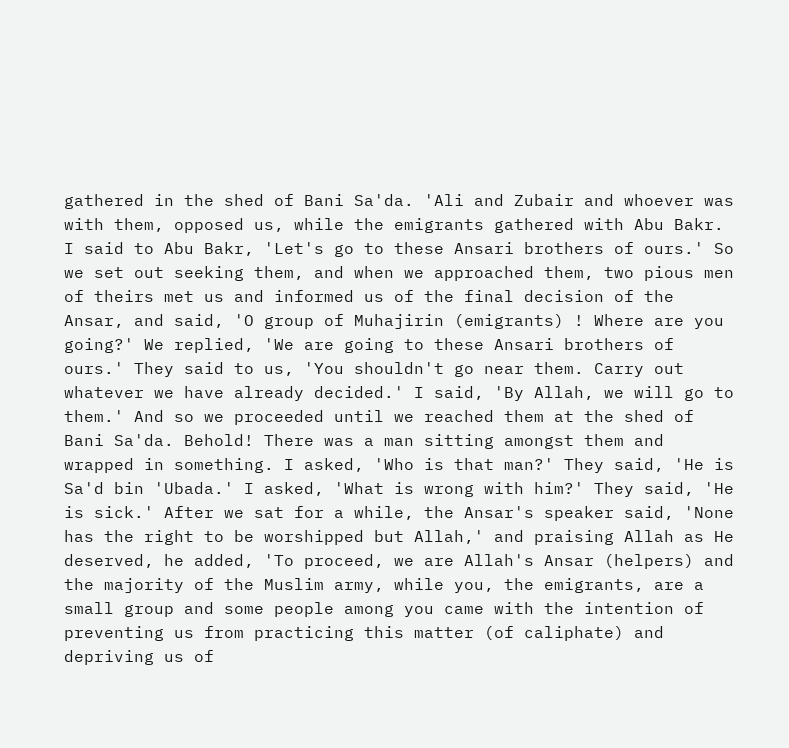gathered in the shed of Bani Sa'da. 'Ali and Zubair and whoever was with them, opposed us, while the emigrants gathered with Abu Bakr. I said to Abu Bakr, 'Let's go to these Ansari brothers of ours.' So we set out seeking them, and when we approached them, two pious men of theirs met us and informed us of the final decision of the Ansar, and said, 'O group of Muhajirin (emigrants) ! Where are you going?' We replied, 'We are going to these Ansari brothers of ours.' They said to us, 'You shouldn't go near them. Carry out whatever we have already decided.' I said, 'By Allah, we will go to them.' And so we proceeded until we reached them at the shed of Bani Sa'da. Behold! There was a man sitting amongst them and wrapped in something. I asked, 'Who is that man?' They said, 'He is Sa'd bin 'Ubada.' I asked, 'What is wrong with him?' They said, 'He is sick.' After we sat for a while, the Ansar's speaker said, 'None has the right to be worshipped but Allah,' and praising Allah as He deserved, he added, 'To proceed, we are Allah's Ansar (helpers) and the majority of the Muslim army, while you, the emigrants, are a small group and some people among you came with the intention of preventing us from practicing this matter (of caliphate) and depriving us of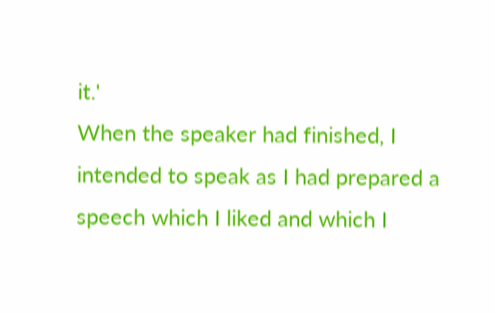it.'
When the speaker had finished, I intended to speak as I had prepared a speech which I liked and which I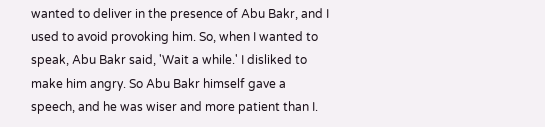wanted to deliver in the presence of Abu Bakr, and I used to avoid provoking him. So, when I wanted to speak, Abu Bakr said, 'Wait a while.' I disliked to make him angry. So Abu Bakr himself gave a speech, and he was wiser and more patient than I.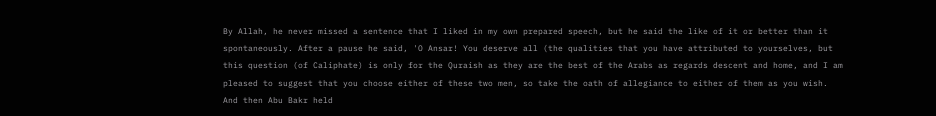By Allah, he never missed a sentence that I liked in my own prepared speech, but he said the like of it or better than it spontaneously. After a pause he said, 'O Ansar! You deserve all (the qualities that you have attributed to yourselves, but this question (of Caliphate) is only for the Quraish as they are the best of the Arabs as regards descent and home, and I am pleased to suggest that you choose either of these two men, so take the oath of allegiance to either of them as you wish. And then Abu Bakr held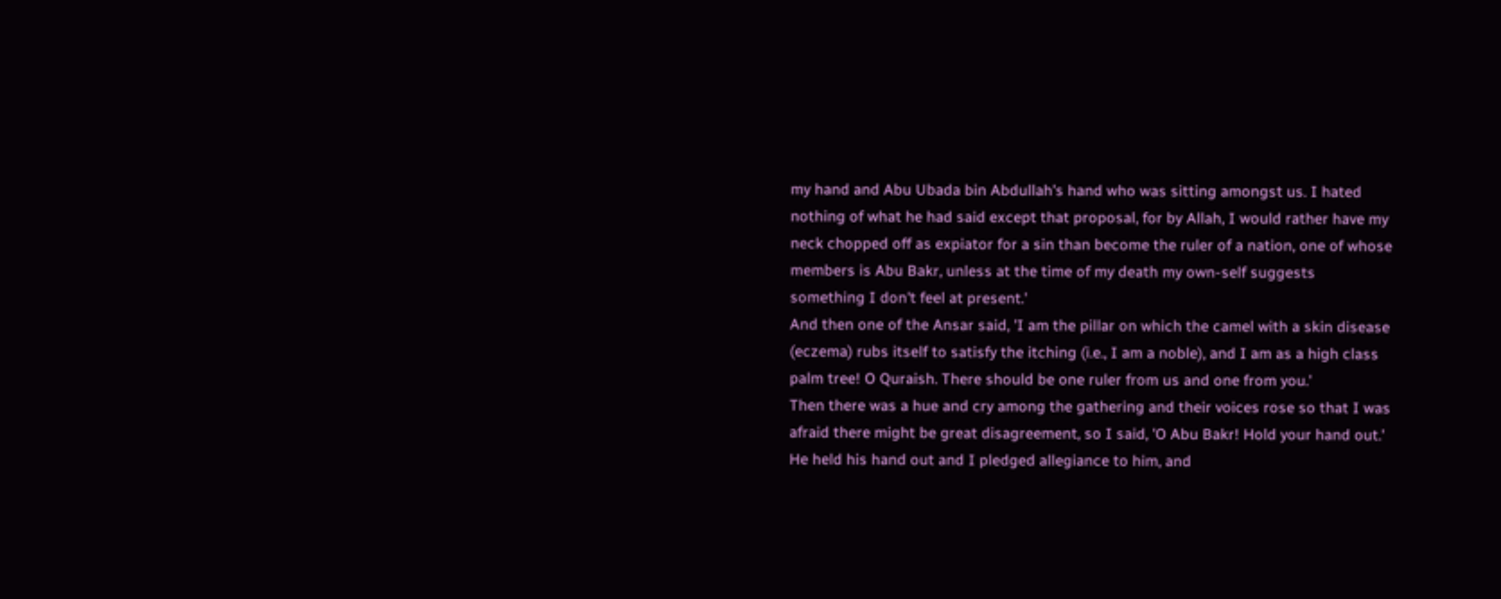my hand and Abu Ubada bin Abdullah's hand who was sitting amongst us. I hated nothing of what he had said except that proposal, for by Allah, I would rather have my neck chopped off as expiator for a sin than become the ruler of a nation, one of whose members is Abu Bakr, unless at the time of my death my own-self suggests something I don't feel at present.'
And then one of the Ansar said, 'I am the pillar on which the camel with a skin disease (eczema) rubs itself to satisfy the itching (i.e., I am a noble), and I am as a high class palm tree! O Quraish. There should be one ruler from us and one from you.'
Then there was a hue and cry among the gathering and their voices rose so that I was afraid there might be great disagreement, so I said, 'O Abu Bakr! Hold your hand out.' He held his hand out and I pledged allegiance to him, and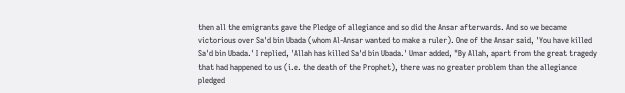then all the emigrants gave the Pledge of allegiance and so did the Ansar afterwards. And so we became victorious over Sa'd bin Ubada (whom Al-Ansar wanted to make a ruler). One of the Ansar said, 'You have killed Sa'd bin Ubada.' I replied, 'Allah has killed Sa'd bin Ubada.' Umar added, "By Allah, apart from the great tragedy that had happened to us (i.e. the death of the Prophet), there was no greater problem than the allegiance pledged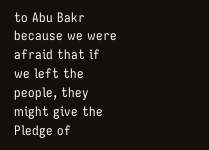to Abu Bakr because we were afraid that if we left the people, they might give the Pledge of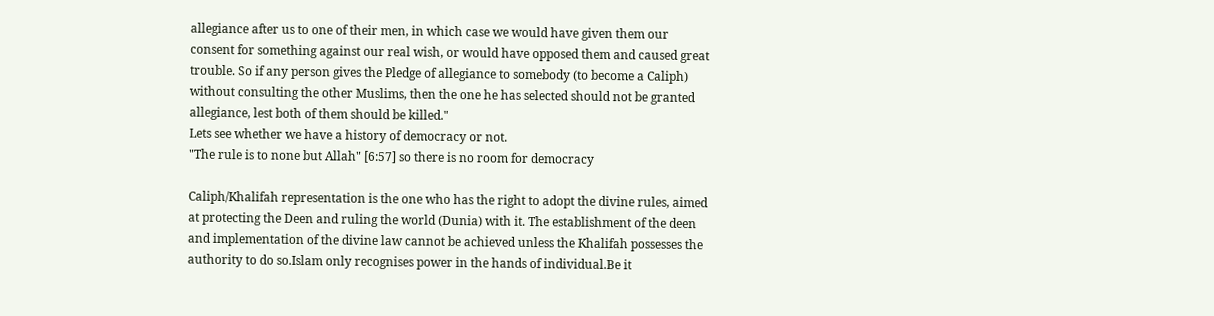allegiance after us to one of their men, in which case we would have given them our consent for something against our real wish, or would have opposed them and caused great trouble. So if any person gives the Pledge of allegiance to somebody (to become a Caliph) without consulting the other Muslims, then the one he has selected should not be granted allegiance, lest both of them should be killed."
Lets see whether we have a history of democracy or not.
"The rule is to none but Allah" [6:57] so there is no room for democracy

Caliph/Khalifah representation is the one who has the right to adopt the divine rules, aimed at protecting the Deen and ruling the world (Dunia) with it. The establishment of the deen and implementation of the divine law cannot be achieved unless the Khalifah possesses the authority to do so.Islam only recognises power in the hands of individual.Be it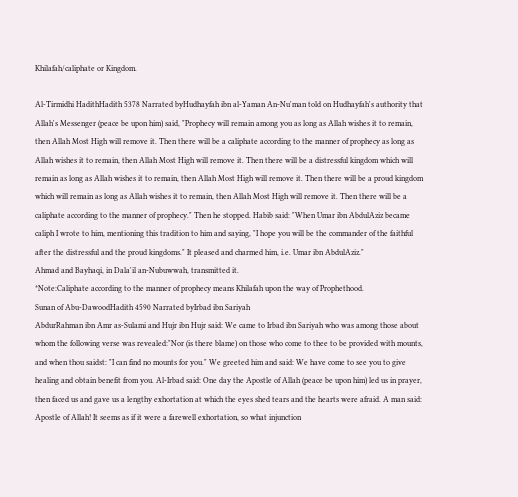Khilafah/caliphate or Kingdom.

Al-Tirmidhi HadithHadith 5378 Narrated byHudhayfah ibn al-Yaman An-Nu'man told on Hudhayfah's authority that Allah's Messenger (peace be upon him) said, "Prophecy will remain among you as long as Allah wishes it to remain, then Allah Most High will remove it. Then there will be a caliphate according to the manner of prophecy as long as Allah wishes it to remain, then Allah Most High will remove it. Then there will be a distressful kingdom which will remain as long as Allah wishes it to remain, then Allah Most High will remove it. Then there will be a proud kingdom which will remain as long as Allah wishes it to remain, then Allah Most High will remove it. Then there will be a caliphate according to the manner of prophecy." Then he stopped. Habib said: "When Umar ibn AbdulAziz became caliph I wrote to him, mentioning this tradition to him and saying, "I hope you will be the commander of the faithful after the distressful and the proud kingdoms." It pleased and charmed him, i.e. Umar ibn AbdulAziz."
Ahmad and Bayhaqi, in Dala'il an-Nubuwwah, transmitted it.
*Note:Caliphate according to the manner of prophecy means Khilafah upon the way of Prophethood.
Sunan of Abu-DawoodHadith 4590 Narrated byIrbad ibn Sariyah
AbdurRahman ibn Amr as-Sulami and Hujr ibn Hujr said: We came to Irbad ibn Sariyah who was among those about whom the following verse was revealed:"Nor (is there blame) on those who come to thee to be provided with mounts, and when thou saidst: "I can find no mounts for you." We greeted him and said: We have come to see you to give healing and obtain benefit from you. Al-Irbad said: One day the Apostle of Allah (peace be upon him) led us in prayer, then faced us and gave us a lengthy exhortation at which the eyes shed tears and the hearts were afraid. A man said: Apostle of Allah! It seems as if it were a farewell exhortation, so what injunction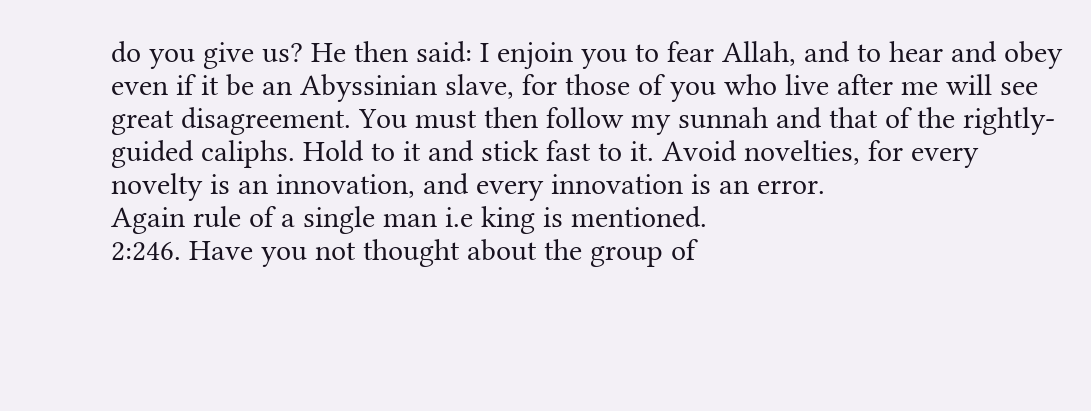do you give us? He then said: I enjoin you to fear Allah, and to hear and obey even if it be an Abyssinian slave, for those of you who live after me will see great disagreement. You must then follow my sunnah and that of the rightly-guided caliphs. Hold to it and stick fast to it. Avoid novelties, for every novelty is an innovation, and every innovation is an error.
Again rule of a single man i.e king is mentioned.
2:246. Have you not thought about the group of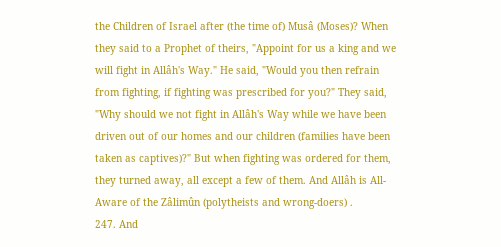the Children of Israel after (the time of) Musâ (Moses)? When they said to a Prophet of theirs, "Appoint for us a king and we will fight in Allâh's Way." He said, "Would you then refrain from fighting, if fighting was prescribed for you?" They said, "Why should we not fight in Allâh's Way while we have been driven out of our homes and our children (families have been taken as captives)?" But when fighting was ordered for them, they turned away, all except a few of them. And Allâh is All-Aware of the Zâlimûn (polytheists and wrong-doers) .
247. And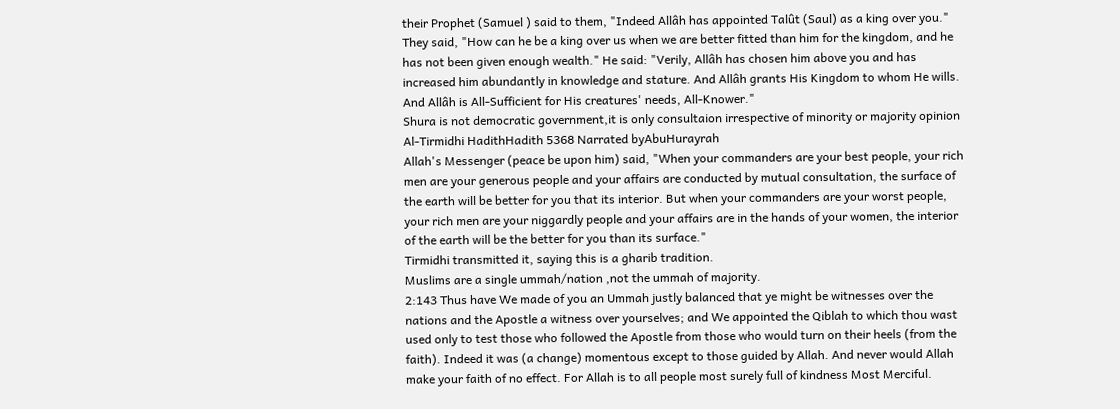their Prophet (Samuel ) said to them, "Indeed Allâh has appointed Talût (Saul) as a king over you." They said, "How can he be a king over us when we are better fitted than him for the kingdom, and he has not been given enough wealth." He said: "Verily, Allâh has chosen him above you and has increased him abundantly in knowledge and stature. And Allâh grants His Kingdom to whom He wills. And Allâh is All-Sufficient for His creatures' needs, All-Knower."
Shura is not democratic government,it is only consultaion irrespective of minority or majority opinion
Al-Tirmidhi HadithHadith 5368 Narrated byAbuHurayrah
Allah's Messenger (peace be upon him) said, "When your commanders are your best people, your rich men are your generous people and your affairs are conducted by mutual consultation, the surface of the earth will be better for you that its interior. But when your commanders are your worst people, your rich men are your niggardly people and your affairs are in the hands of your women, the interior of the earth will be the better for you than its surface."
Tirmidhi transmitted it, saying this is a gharib tradition.
Muslims are a single ummah/nation ,not the ummah of majority.
2:143 Thus have We made of you an Ummah justly balanced that ye might be witnesses over the nations and the Apostle a witness over yourselves; and We appointed the Qiblah to which thou wast used only to test those who followed the Apostle from those who would turn on their heels (from the faith). Indeed it was (a change) momentous except to those guided by Allah. And never would Allah make your faith of no effect. For Allah is to all people most surely full of kindness Most Merciful.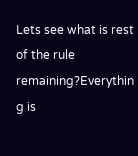Lets see what is rest of the rule remaining?Everythin g is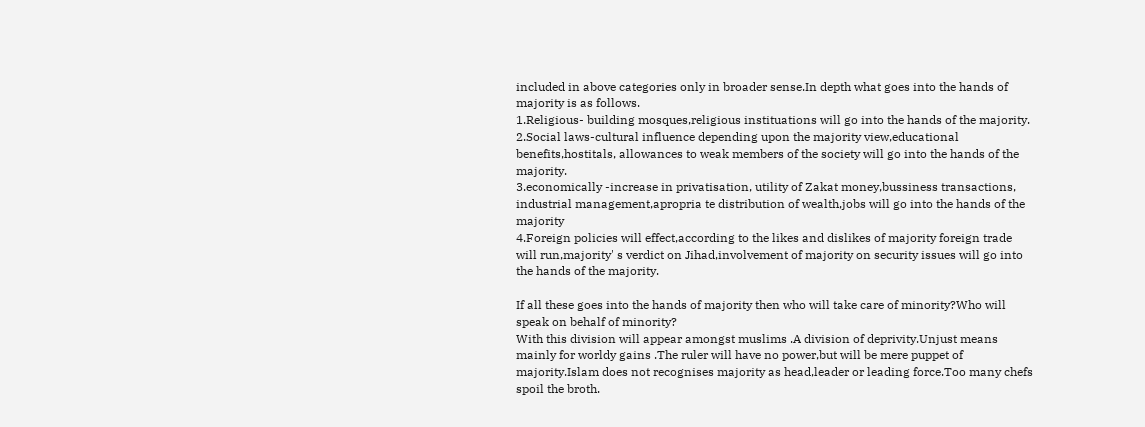included in above categories only in broader sense.In depth what goes into the hands of majority is as follows.
1.Religious- building mosques,religious instituations will go into the hands of the majority.
2.Social laws-cultural influence depending upon the majority view,educational benefits,hostitals, allowances to weak members of the society will go into the hands of the majority.
3.economically -increase in privatisation, utility of Zakat money,bussiness transactions, industrial management,apropria te distribution of wealth,jobs will go into the hands of the majority
4.Foreign policies will effect,according to the likes and dislikes of majority foreign trade will run,majority' s verdict on Jihad,involvement of majority on security issues will go into the hands of the majority.

If all these goes into the hands of majority then who will take care of minority?Who will speak on behalf of minority?
With this division will appear amongst muslims .A division of deprivity.Unjust means mainly for worldy gains .The ruler will have no power,but will be mere puppet of majority.Islam does not recognises majority as head,leader or leading force.Too many chefs spoil the broth.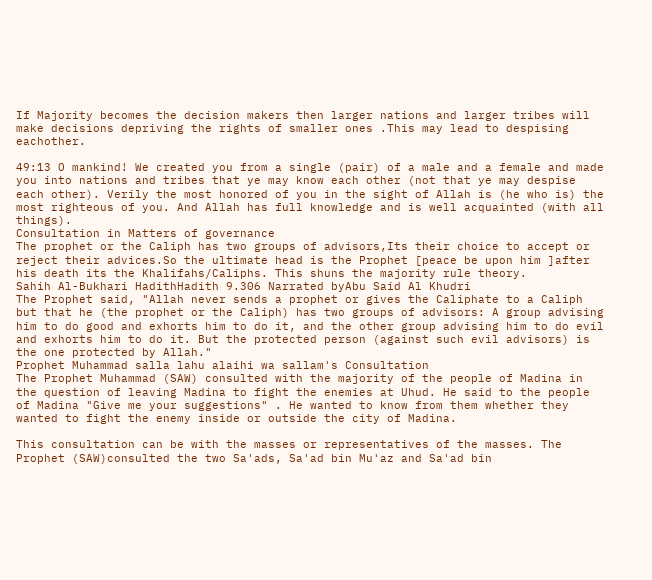If Majority becomes the decision makers then larger nations and larger tribes will make decisions depriving the rights of smaller ones .This may lead to despising eachother.

49:13 O mankind! We created you from a single (pair) of a male and a female and made you into nations and tribes that ye may know each other (not that ye may despise each other). Verily the most honored of you in the sight of Allah is (he who is) the most righteous of you. And Allah has full knowledge and is well acquainted (with all things).
Consultation in Matters of governance
The prophet or the Caliph has two groups of advisors,Its their choice to accept or reject their advices.So the ultimate head is the Prophet [peace be upon him ]after his death its the Khalifahs/Caliphs. This shuns the majority rule theory.
Sahih Al-Bukhari HadithHadith 9.306 Narrated byAbu Said Al Khudri
The Prophet said, "Allah never sends a prophet or gives the Caliphate to a Caliph but that he (the prophet or the Caliph) has two groups of advisors: A group advising him to do good and exhorts him to do it, and the other group advising him to do evil and exhorts him to do it. But the protected person (against such evil advisors) is the one protected by Allah."
Prophet Muhammad salla lahu alaihi wa sallam's Consultation
The Prophet Muhammad (SAW) consulted with the majority of the people of Madina in the question of leaving Madina to fight the enemies at Uhud. He said to the people of Madina "Give me your suggestions" . He wanted to know from them whether they wanted to fight the enemy inside or outside the city of Madina.

This consultation can be with the masses or representatives of the masses. The Prophet (SAW)consulted the two Sa'ads, Sa'ad bin Mu'az and Sa'ad bin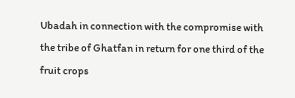Ubadah in connection with the compromise with the tribe of Ghatfan in return for one third of the fruit crops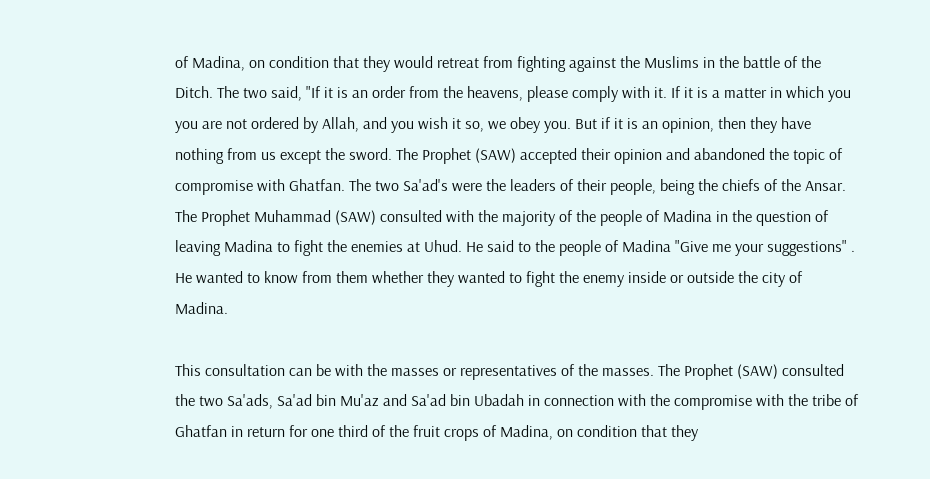of Madina, on condition that they would retreat from fighting against the Muslims in the battle of the Ditch. The two said, "If it is an order from the heavens, please comply with it. If it is a matter in which you you are not ordered by Allah, and you wish it so, we obey you. But if it is an opinion, then they have nothing from us except the sword. The Prophet (SAW) accepted their opinion and abandoned the topic of compromise with Ghatfan. The two Sa'ad's were the leaders of their people, being the chiefs of the Ansar.
The Prophet Muhammad (SAW) consulted with the majority of the people of Madina in the question of leaving Madina to fight the enemies at Uhud. He said to the people of Madina "Give me your suggestions" . He wanted to know from them whether they wanted to fight the enemy inside or outside the city of Madina.

This consultation can be with the masses or representatives of the masses. The Prophet (SAW) consulted the two Sa'ads, Sa'ad bin Mu'az and Sa'ad bin Ubadah in connection with the compromise with the tribe of Ghatfan in return for one third of the fruit crops of Madina, on condition that they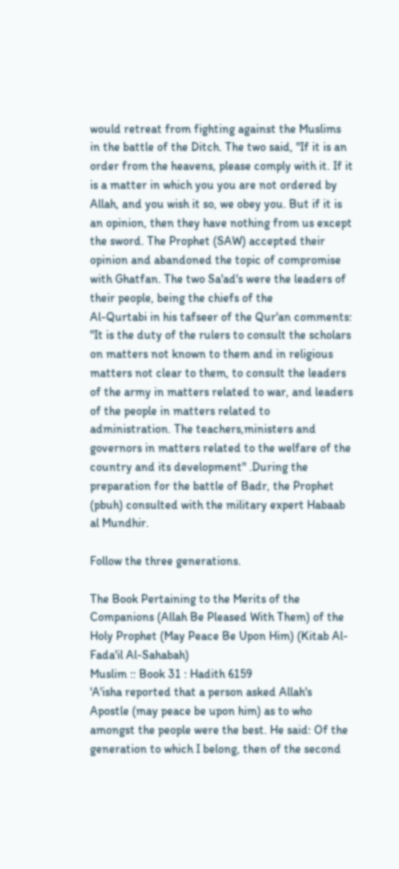would retreat from fighting against the Muslims in the battle of the Ditch. The two said, "If it is an order from the heavens, please comply with it. If it is a matter in which you you are not ordered by Allah, and you wish it so, we obey you. But if it is an opinion, then they have nothing from us except the sword. The Prophet (SAW) accepted their opinion and abandoned the topic of compromise with Ghatfan. The two Sa'ad's were the leaders of their people, being the chiefs of the
Al-Qurtabi in his tafseer of the Qur'an comments: "It is the duty of the rulers to consult the scholars on matters not known to them and in religious matters not clear to them, to consult the leaders of the army in matters related to war, and leaders of the people in matters related to administration. The teachers,ministers and governors in matters related to the welfare of the country and its development" .During the preparation for the battle of Badr, the Prophet (pbuh) consulted with the military expert Habaab al Mundhir.

Follow the three generations.

The Book Pertaining to the Merits of the Companions (Allah Be Pleased With Them) of the Holy Prophet (May Peace Be Upon Him) (Kitab Al-Fada'il Al-Sahabah)
Muslim :: Book 31 : Hadith 6159
'A'isha reported that a person asked Allah's Apostle (may peace be upon him) as to who amongst the people were the best. He said: Of the generation to which I belong, then of the second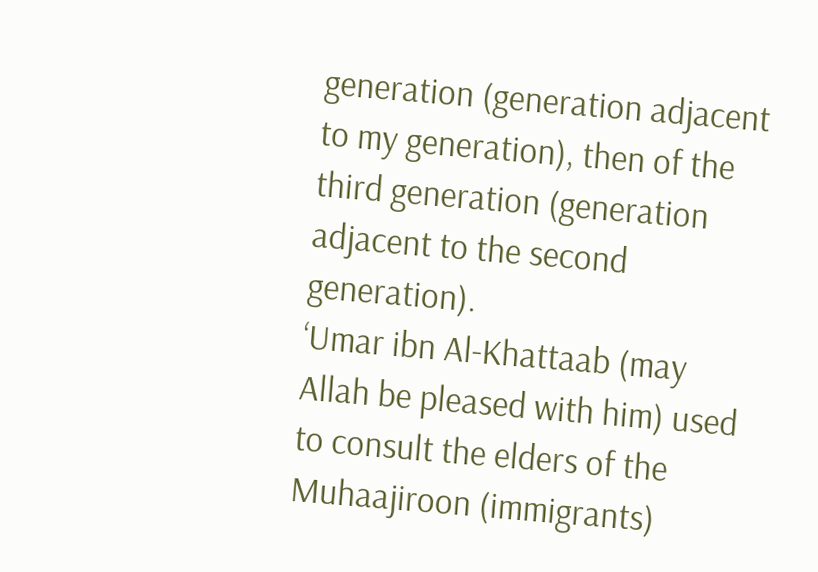generation (generation adjacent to my generation), then of the third generation (generation adjacent to the second generation).
‘Umar ibn Al-Khattaab (may Allah be pleased with him) used to consult the elders of the Muhaajiroon (immigrants)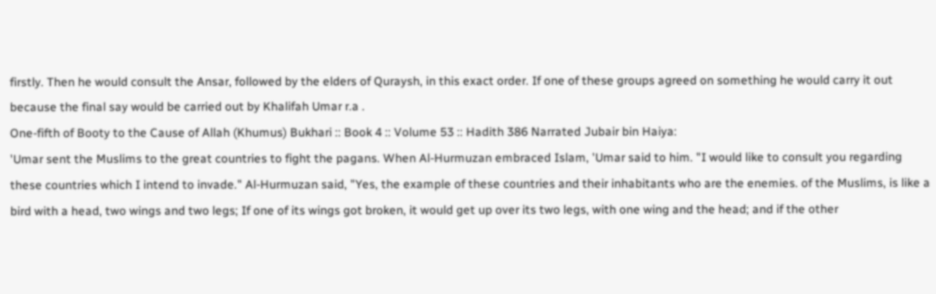firstly. Then he would consult the Ansar, followed by the elders of Quraysh, in this exact order. If one of these groups agreed on something he would carry it out because the final say would be carried out by Khalifah Umar r.a .
One-fifth of Booty to the Cause of Allah (Khumus) Bukhari :: Book 4 :: Volume 53 :: Hadith 386 Narrated Jubair bin Haiya:
'Umar sent the Muslims to the great countries to fight the pagans. When Al-Hurmuzan embraced Islam, 'Umar said to him. "I would like to consult you regarding these countries which I intend to invade." Al-Hurmuzan said, "Yes, the example of these countries and their inhabitants who are the enemies. of the Muslims, is like a bird with a head, two wings and two legs; If one of its wings got broken, it would get up over its two legs, with one wing and the head; and if the other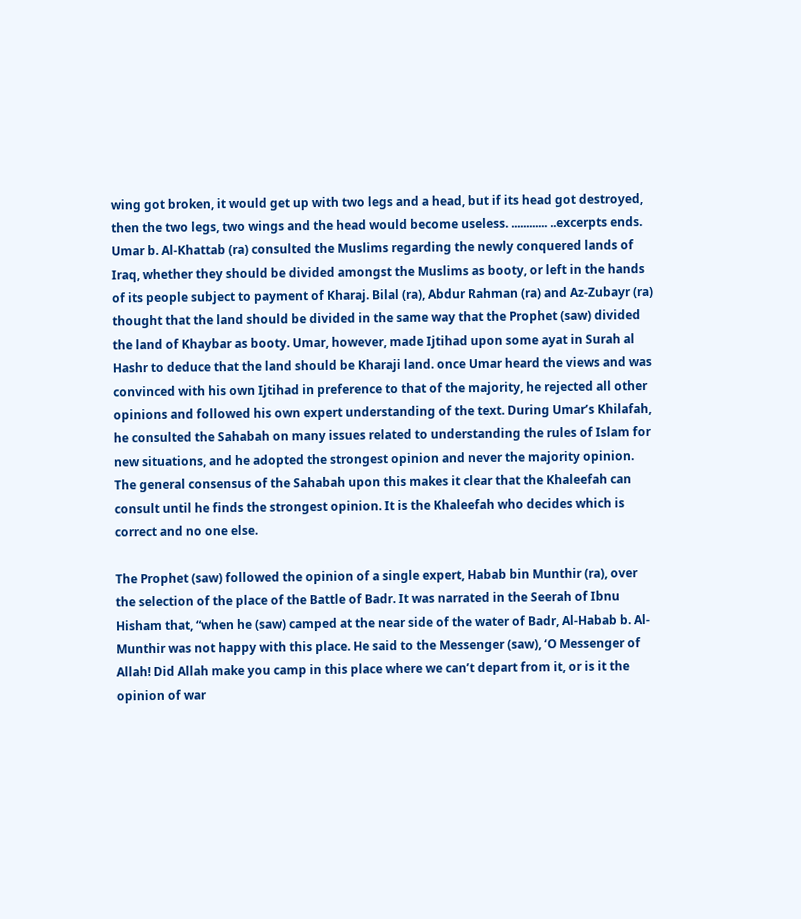wing got broken, it would get up with two legs and a head, but if its head got destroyed, then the two legs, two wings and the head would become useless. ............ ..excerpts ends.
Umar b. Al-Khattab (ra) consulted the Muslims regarding the newly conquered lands of Iraq, whether they should be divided amongst the Muslims as booty, or left in the hands of its people subject to payment of Kharaj. Bilal (ra), Abdur Rahman (ra) and Az-Zubayr (ra) thought that the land should be divided in the same way that the Prophet (saw) divided the land of Khaybar as booty. Umar, however, made Ijtihad upon some ayat in Surah al Hashr to deduce that the land should be Kharaji land. once Umar heard the views and was convinced with his own Ijtihad in preference to that of the majority, he rejected all other opinions and followed his own expert understanding of the text. During Umar’s Khilafah, he consulted the Sahabah on many issues related to understanding the rules of Islam for new situations, and he adopted the strongest opinion and never the majority opinion. The general consensus of the Sahabah upon this makes it clear that the Khaleefah can consult until he finds the strongest opinion. It is the Khaleefah who decides which is correct and no one else.

The Prophet (saw) followed the opinion of a single expert, Habab bin Munthir (ra), over the selection of the place of the Battle of Badr. It was narrated in the Seerah of Ibnu Hisham that, “when he (saw) camped at the near side of the water of Badr, Al-Habab b. Al-Munthir was not happy with this place. He said to the Messenger (saw), ‘O Messenger of Allah! Did Allah make you camp in this place where we can’t depart from it, or is it the opinion of war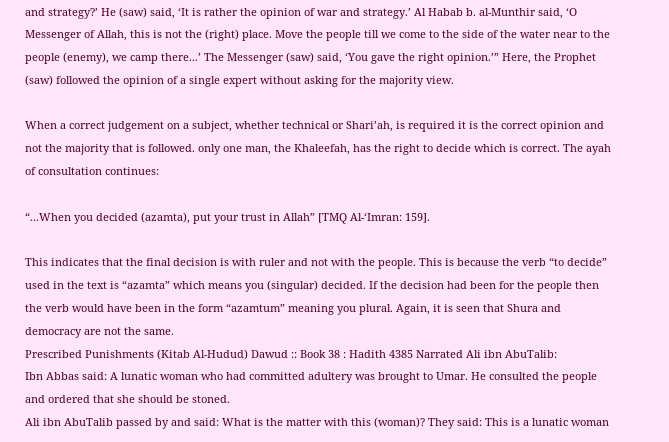and strategy?’ He (saw) said, ‘It is rather the opinion of war and strategy.’ Al Habab b. al-Munthir said, ‘O Messenger of Allah, this is not the (right) place. Move the people till we come to the side of the water near to the people (enemy), we camp there...’ The Messenger (saw) said, ‘You gave the right opinion.’” Here, the Prophet (saw) followed the opinion of a single expert without asking for the majority view.

When a correct judgement on a subject, whether technical or Shari’ah, is required it is the correct opinion and not the majority that is followed. only one man, the Khaleefah, has the right to decide which is correct. The ayah of consultation continues:

“...When you decided (azamta), put your trust in Allah” [TMQ Al-‘Imran: 159].

This indicates that the final decision is with ruler and not with the people. This is because the verb “to decide” used in the text is “azamta” which means you (singular) decided. If the decision had been for the people then the verb would have been in the form “azamtum” meaning you plural. Again, it is seen that Shura and democracy are not the same.
Prescribed Punishments (Kitab Al-Hudud) Dawud :: Book 38 : Hadith 4385 Narrated Ali ibn AbuTalib:
Ibn Abbas said: A lunatic woman who had committed adultery was brought to Umar. He consulted the people and ordered that she should be stoned.
Ali ibn AbuTalib passed by and said: What is the matter with this (woman)? They said: This is a lunatic woman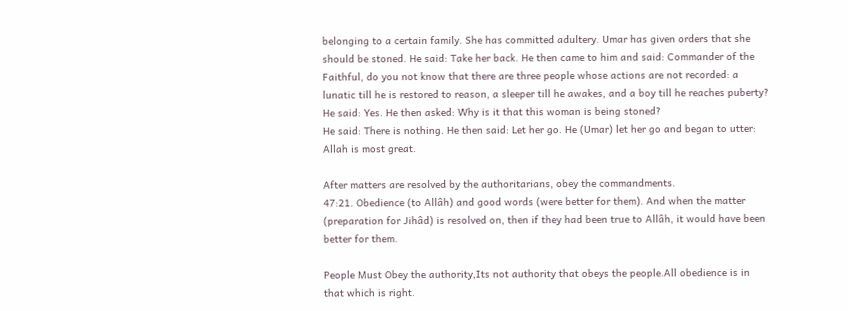belonging to a certain family. She has committed adultery. Umar has given orders that she should be stoned. He said: Take her back. He then came to him and said: Commander of the Faithful, do you not know that there are three people whose actions are not recorded: a lunatic till he is restored to reason, a sleeper till he awakes, and a boy till he reaches puberty?
He said: Yes. He then asked: Why is it that this woman is being stoned?
He said: There is nothing. He then said: Let her go. He (Umar) let her go and began to utter: Allah is most great.

After matters are resolved by the authoritarians, obey the commandments.
47:21. Obedience (to Allâh) and good words (were better for them). And when the matter (preparation for Jihâd) is resolved on, then if they had been true to Allâh, it would have been better for them.

People Must Obey the authority,Its not authority that obeys the people.All obedience is in that which is right.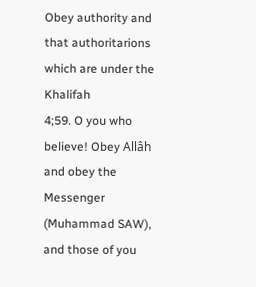Obey authority and that authoritarions which are under the Khalifah
4;59. O you who believe! Obey Allâh and obey the Messenger (Muhammad SAW), and those of you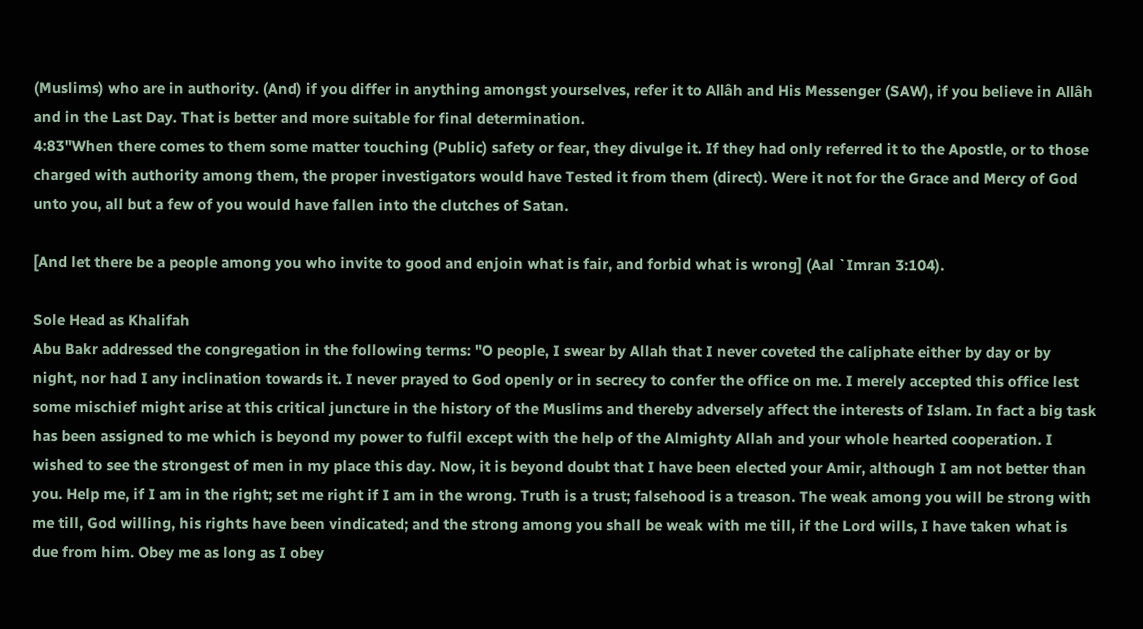(Muslims) who are in authority. (And) if you differ in anything amongst yourselves, refer it to Allâh and His Messenger (SAW), if you believe in Allâh and in the Last Day. That is better and more suitable for final determination.
4:83"When there comes to them some matter touching (Public) safety or fear, they divulge it. If they had only referred it to the Apostle, or to those charged with authority among them, the proper investigators would have Tested it from them (direct). Were it not for the Grace and Mercy of God unto you, all but a few of you would have fallen into the clutches of Satan.

[And let there be a people among you who invite to good and enjoin what is fair, and forbid what is wrong] (Aal `Imran 3:104).

Sole Head as Khalifah
Abu Bakr addressed the congregation in the following terms: "O people, I swear by Allah that I never coveted the caliphate either by day or by night, nor had I any inclination towards it. I never prayed to God openly or in secrecy to confer the office on me. I merely accepted this office lest some mischief might arise at this critical juncture in the history of the Muslims and thereby adversely affect the interests of Islam. In fact a big task has been assigned to me which is beyond my power to fulfil except with the help of the Almighty Allah and your whole hearted cooperation. I wished to see the strongest of men in my place this day. Now, it is beyond doubt that I have been elected your Amir, although I am not better than you. Help me, if I am in the right; set me right if I am in the wrong. Truth is a trust; falsehood is a treason. The weak among you will be strong with me till, God willing, his rights have been vindicated; and the strong among you shall be weak with me till, if the Lord wills, I have taken what is due from him. Obey me as long as I obey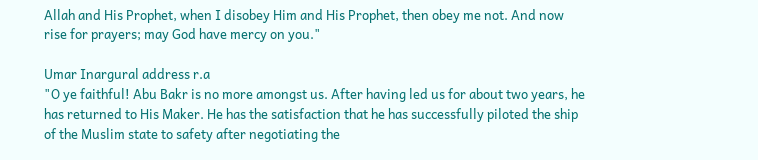Allah and His Prophet, when I disobey Him and His Prophet, then obey me not. And now rise for prayers; may God have mercy on you."

Umar Inargural address r.a
"O ye faithful! Abu Bakr is no more amongst us. After having led us for about two years, he has returned to His Maker. He has the satisfaction that he has successfully piloted the ship of the Muslim state to safety after negotiating the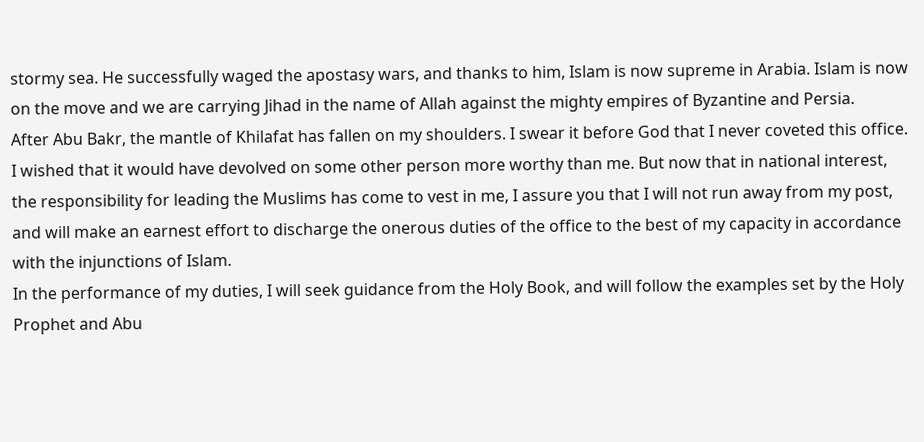stormy sea. He successfully waged the apostasy wars, and thanks to him, Islam is now supreme in Arabia. Islam is now on the move and we are carrying Jihad in the name of Allah against the mighty empires of Byzantine and Persia.
After Abu Bakr, the mantle of Khilafat has fallen on my shoulders. I swear it before God that I never coveted this office. I wished that it would have devolved on some other person more worthy than me. But now that in national interest, the responsibility for leading the Muslims has come to vest in me, I assure you that I will not run away from my post, and will make an earnest effort to discharge the onerous duties of the office to the best of my capacity in accordance with the injunctions of Islam.
In the performance of my duties, I will seek guidance from the Holy Book, and will follow the examples set by the Holy Prophet and Abu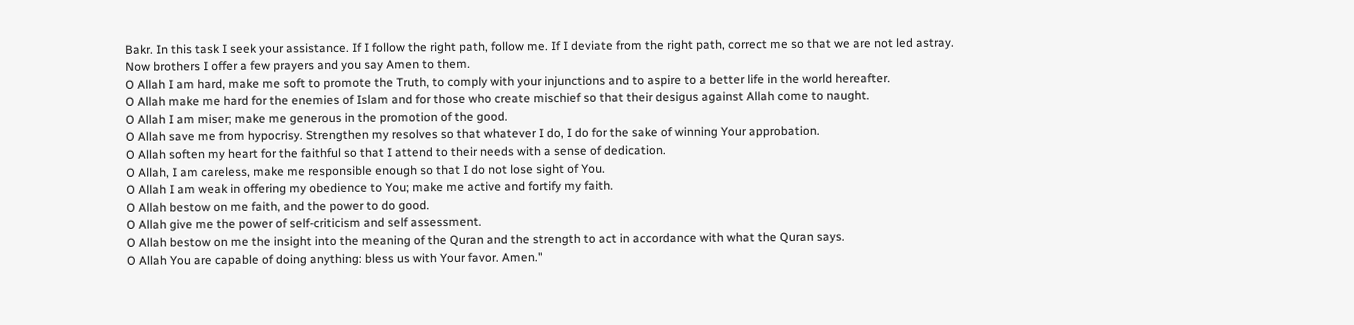Bakr. In this task I seek your assistance. If I follow the right path, follow me. If I deviate from the right path, correct me so that we are not led astray.
Now brothers I offer a few prayers and you say Amen to them.
O Allah I am hard, make me soft to promote the Truth, to comply with your injunctions and to aspire to a better life in the world hereafter.
O Allah make me hard for the enemies of Islam and for those who create mischief so that their desigus against Allah come to naught.
O Allah I am miser; make me generous in the promotion of the good.
O Allah save me from hypocrisy. Strengthen my resolves so that whatever I do, I do for the sake of winning Your approbation.
O Allah soften my heart for the faithful so that I attend to their needs with a sense of dedication.
O Allah, I am careless, make me responsible enough so that I do not lose sight of You.
O Allah I am weak in offering my obedience to You; make me active and fortify my faith.
O Allah bestow on me faith, and the power to do good.
O Allah give me the power of self-criticism and self assessment.
O Allah bestow on me the insight into the meaning of the Quran and the strength to act in accordance with what the Quran says.
O Allah You are capable of doing anything: bless us with Your favor. Amen."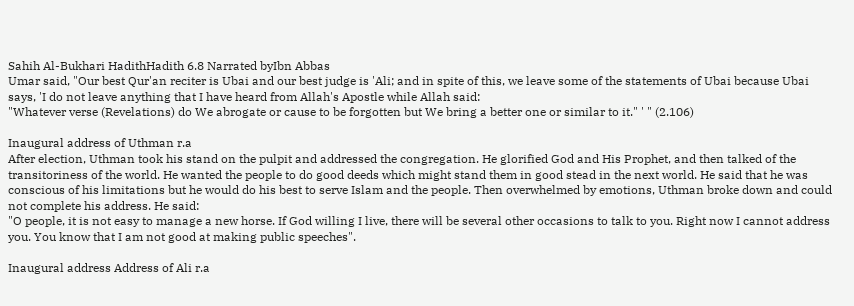Sahih Al-Bukhari HadithHadith 6.8 Narrated byIbn Abbas
Umar said, "Our best Qur'an reciter is Ubai and our best judge is 'Ali; and in spite of this, we leave some of the statements of Ubai because Ubai says, 'I do not leave anything that I have heard from Allah's Apostle while Allah said:
"Whatever verse (Revelations) do We abrogate or cause to be forgotten but We bring a better one or similar to it." ' " (2.106)

Inaugural address of Uthman r.a
After election, Uthman took his stand on the pulpit and addressed the congregation. He glorified God and His Prophet, and then talked of the transitoriness of the world. He wanted the people to do good deeds which might stand them in good stead in the next world. He said that he was conscious of his limitations but he would do his best to serve Islam and the people. Then overwhelmed by emotions, Uthman broke down and could not complete his address. He said:
"O people, it is not easy to manage a new horse. If God willing I live, there will be several other occasions to talk to you. Right now I cannot address you. You know that I am not good at making public speeches".

Inaugural address Address of Ali r.a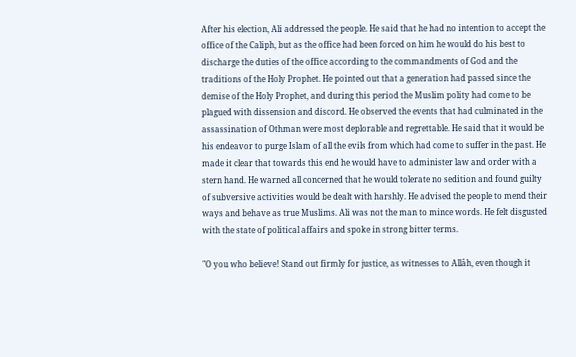After his election, Ali addressed the people. He said that he had no intention to accept the office of the Caliph, but as the office had been forced on him he would do his best to discharge the duties of the office according to the commandments of God and the traditions of the Holy Prophet. He pointed out that a generation had passed since the demise of the Holy Prophet, and during this period the Muslim polity had come to be plagued with dissension and discord. He observed the events that had culminated in the assassination of Othman were most deplorable and regrettable. He said that it would be his endeavor to purge Islam of all the evils from which had come to suffer in the past. He made it clear that towards this end he would have to administer law and order with a stern hand. He warned all concerned that he would tolerate no sedition and found guilty of subversive activities would be dealt with harshly. He advised the people to mend their ways and behave as true Muslims. Ali was not the man to mince words. He felt disgusted with the state of political affairs and spoke in strong bitter terms.

"O you who believe! Stand out firmly for justice, as witnesses to Allâh, even though it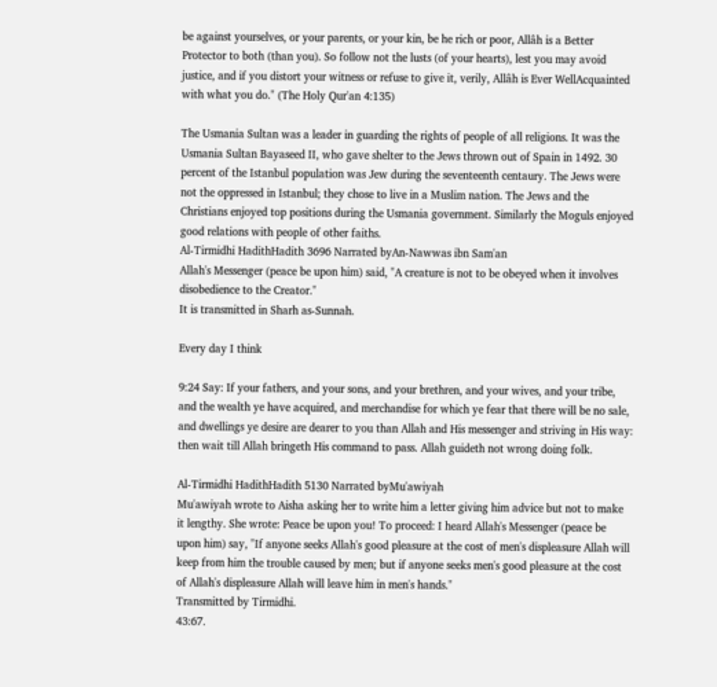be against yourselves, or your parents, or your kin, be he rich or poor, Allâh is a Better Protector to both (than you). So follow not the lusts (of your hearts), lest you may avoid justice, and if you distort your witness or refuse to give it, verily, Allâh is Ever WellAcquainted with what you do." (The Holy Qur'an 4:135)

The Usmania Sultan was a leader in guarding the rights of people of all religions. It was the Usmania Sultan Bayaseed II, who gave shelter to the Jews thrown out of Spain in 1492. 30 percent of the Istanbul population was Jew during the seventeenth centaury. The Jews were not the oppressed in Istanbul; they chose to live in a Muslim nation. The Jews and the Christians enjoyed top positions during the Usmania government. Similarly the Moguls enjoyed good relations with people of other faiths.
Al-Tirmidhi HadithHadith 3696 Narrated byAn-Nawwas ibn Sam'an
Allah's Messenger (peace be upon him) said, "A creature is not to be obeyed when it involves disobedience to the Creator."
It is transmitted in Sharh as-Sunnah.

Every day I think

9:24 Say: If your fathers, and your sons, and your brethren, and your wives, and your tribe, and the wealth ye have acquired, and merchandise for which ye fear that there will be no sale, and dwellings ye desire are dearer to you than Allah and His messenger and striving in His way: then wait till Allah bringeth His command to pass. Allah guideth not wrong doing folk.

Al-Tirmidhi HadithHadith 5130 Narrated byMu'awiyah
Mu'awiyah wrote to Aisha asking her to write him a letter giving him advice but not to make it lengthy. She wrote: Peace be upon you! To proceed: I heard Allah's Messenger (peace be upon him) say, "If anyone seeks Allah's good pleasure at the cost of men's displeasure Allah will keep from him the trouble caused by men; but if anyone seeks men's good pleasure at the cost of Allah's displeasure Allah will leave him in men's hands."
Transmitted by Tirmidhi.
43:67.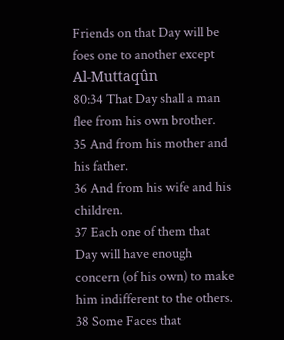Friends on that Day will be foes one to another except Al-Muttaqûn
80:34 That Day shall a man flee from his own brother.
35 And from his mother and his father.
36 And from his wife and his children.
37 Each one of them that Day will have enough concern (of his own) to make him indifferent to the others.
38 Some Faces that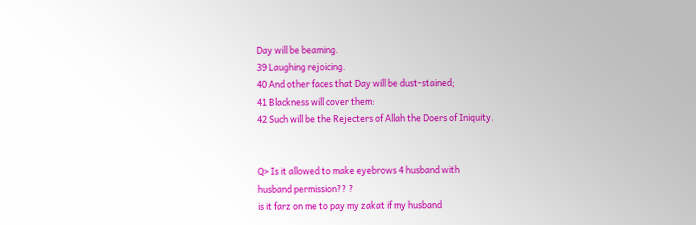Day will be beaming.
39 Laughing rejoicing.
40 And other faces that Day will be dust-stained;
41 Blackness will cover them:
42 Such will be the Rejecters of Allah the Doers of Iniquity.


Q> Is it allowed to make eyebrows 4 husband with
husband permission?? ?
is it farz on me to pay my zakat if my husband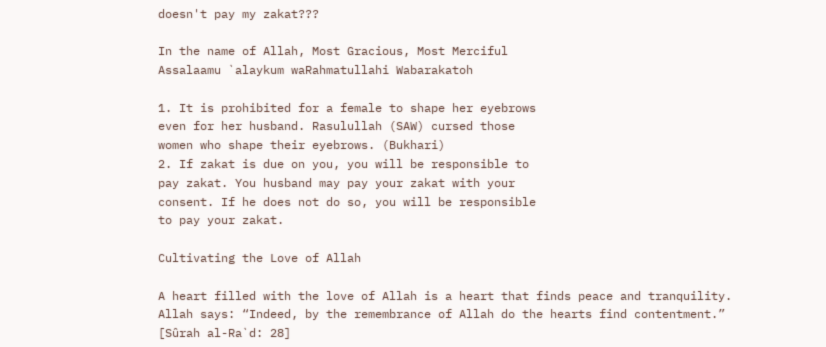doesn't pay my zakat???

In the name of Allah, Most Gracious, Most Merciful
Assalaamu `alaykum waRahmatullahi Wabarakatoh

1. It is prohibited for a female to shape her eyebrows
even for her husband. Rasulullah (SAW) cursed those
women who shape their eyebrows. (Bukhari)
2. If zakat is due on you, you will be responsible to
pay zakat. You husband may pay your zakat with your
consent. If he does not do so, you will be responsible
to pay your zakat.

Cultivating the Love of Allah

A heart filled with the love of Allah is a heart that finds peace and tranquility. Allah says: “Indeed, by the remembrance of Allah do the hearts find contentment.” [Sûrah al-Ra`d: 28]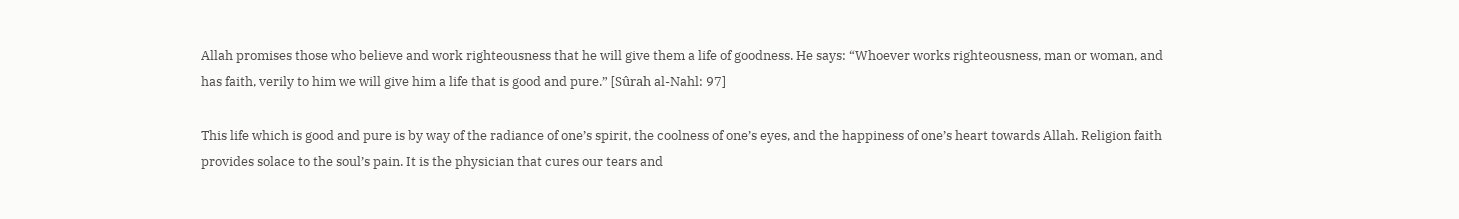Allah promises those who believe and work righteousness that he will give them a life of goodness. He says: “Whoever works righteousness, man or woman, and has faith, verily to him we will give him a life that is good and pure.” [Sûrah al-Nahl: 97]

This life which is good and pure is by way of the radiance of one’s spirit, the coolness of one’s eyes, and the happiness of one’s heart towards Allah. Religion faith provides solace to the soul’s pain. It is the physician that cures our tears and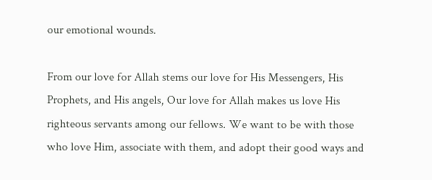our emotional wounds.

From our love for Allah stems our love for His Messengers, His Prophets, and His angels, Our love for Allah makes us love His righteous servants among our fellows. We want to be with those who love Him, associate with them, and adopt their good ways and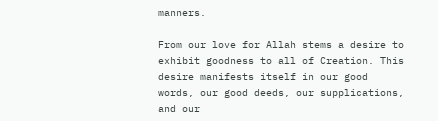manners.

From our love for Allah stems a desire to exhibit goodness to all of Creation. This desire manifests itself in our good words, our good deeds, our supplications, and our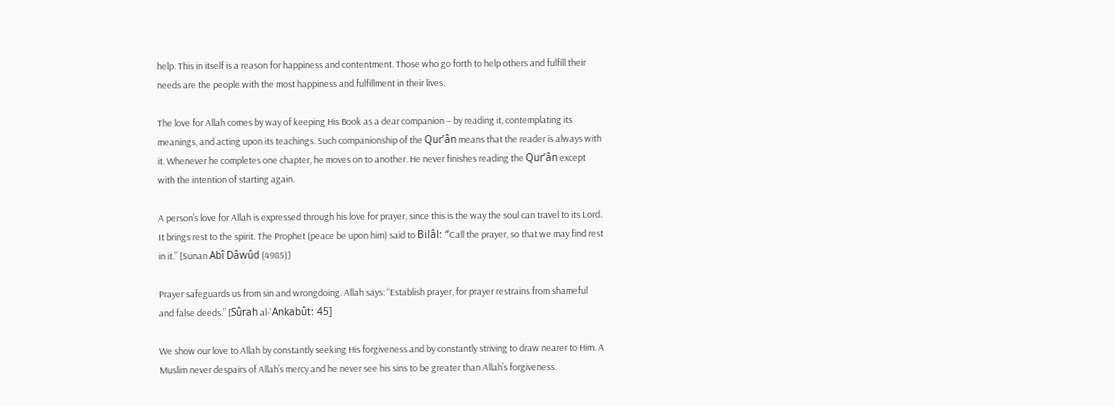help. This in itself is a reason for happiness and contentment. Those who go forth to help others and fulfill their needs are the people with the most happiness and fulfillment in their lives.

The love for Allah comes by way of keeping His Book as a dear companion – by reading it, contemplating its meanings, and acting upon its teachings. Such companionship of the Qur’ân means that the reader is always with it. Whenever he completes one chapter, he moves on to another. He never finishes reading the Qur’ân except with the intention of starting again.

A person’s love for Allah is expressed through his love for prayer, since this is the way the soul can travel to its Lord. It brings rest to the spirit. The Prophet (peace be upon him) said to Bilâl: “Call the prayer, so that we may find rest in it.” [Sunan Abî Dâwûd (4985)]

Prayer safeguards us from sin and wrongdoing. Allah says: “Establish prayer, for prayer restrains from shameful and false deeds.” [Sûrah al-`Ankabût: 45]

We show our love to Allah by constantly seeking His forgiveness and by constantly striving to draw nearer to Him. A Muslim never despairs of Allah’s mercy and he never see his sins to be greater than Allah’s forgiveness.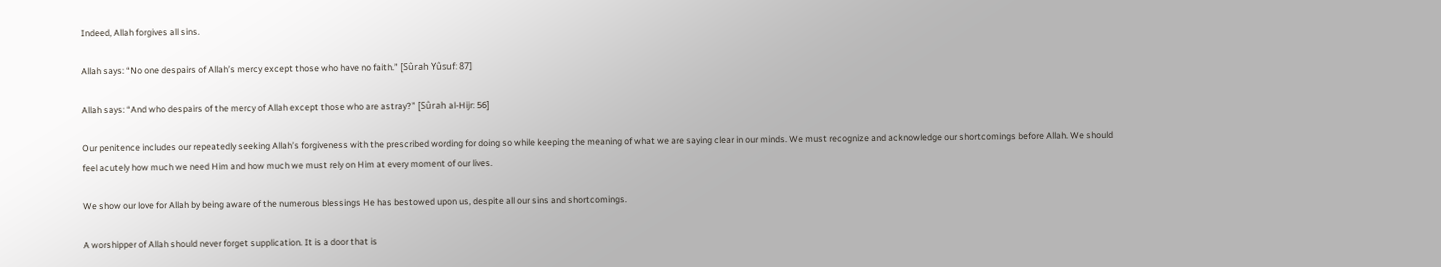Indeed, Allah forgives all sins.

Allah says: “No one despairs of Allah’s mercy except those who have no faith.” [Sûrah Yûsuf: 87]

Allah says: “And who despairs of the mercy of Allah except those who are astray?” [Sûrah al-Hijr: 56]

Our penitence includes our repeatedly seeking Allah’s forgiveness with the prescribed wording for doing so while keeping the meaning of what we are saying clear in our minds. We must recognize and acknowledge our shortcomings before Allah. We should feel acutely how much we need Him and how much we must rely on Him at every moment of our lives.

We show our love for Allah by being aware of the numerous blessings He has bestowed upon us, despite all our sins and shortcomings.

A worshipper of Allah should never forget supplication. It is a door that is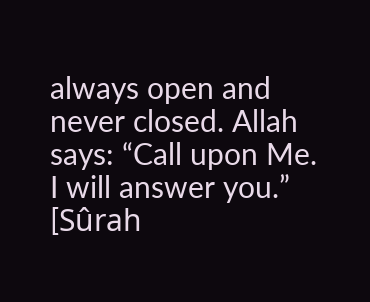always open and never closed. Allah says: “Call upon Me. I will answer you.” [Sûrah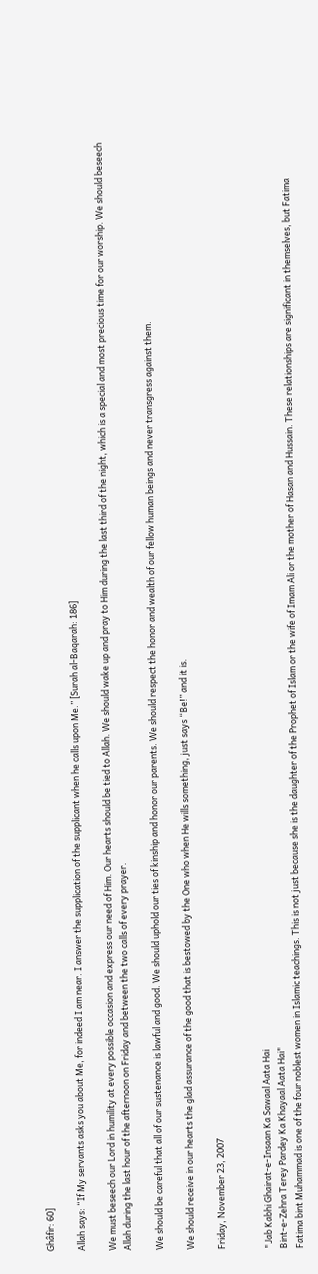Ghâfir: 60]

Allah says: “If My servants asks you about Me, for indeed I am near. I answer the supplication of the supplicant when he calls upon Me.” [Surah al-Baqarah: 186]

We must beseech our Lord in humility at every possible occasion and express our need of Him. Our hearts should be tied to Allah. We should wake up and pray to Him during the last third of the night, which is a special and most precious time for our worship. We should beseech Allah during the last hour of the afternoon on Friday and between the two calls of every prayer.

We should be careful that all of our sustenance is lawful and good. We should uphold our ties of kinship and honor our parents. We should respect the honor and wealth of our fellow human beings and never transgress against them.

We should receive in our hearts the glad assurance of the good that is bestowed by the One who when He wills something, just says “Be!” and it is.

Friday, November 23, 2007


"Jab Kabhi Ghairat-e-Insaan Ka Sawaal Aata Hai
Bint-e-Zehra Terey Pardey Ka Khayaal Aata Hai"
Fatima bint Muhammad is one of the four noblest women in Islamic teachings. This is not just because she is the daughter of the Prophet of Islam or the wife of Imam Ali or the mother of Hasan and Hussain. These relationships are significant in themselves, but Fatima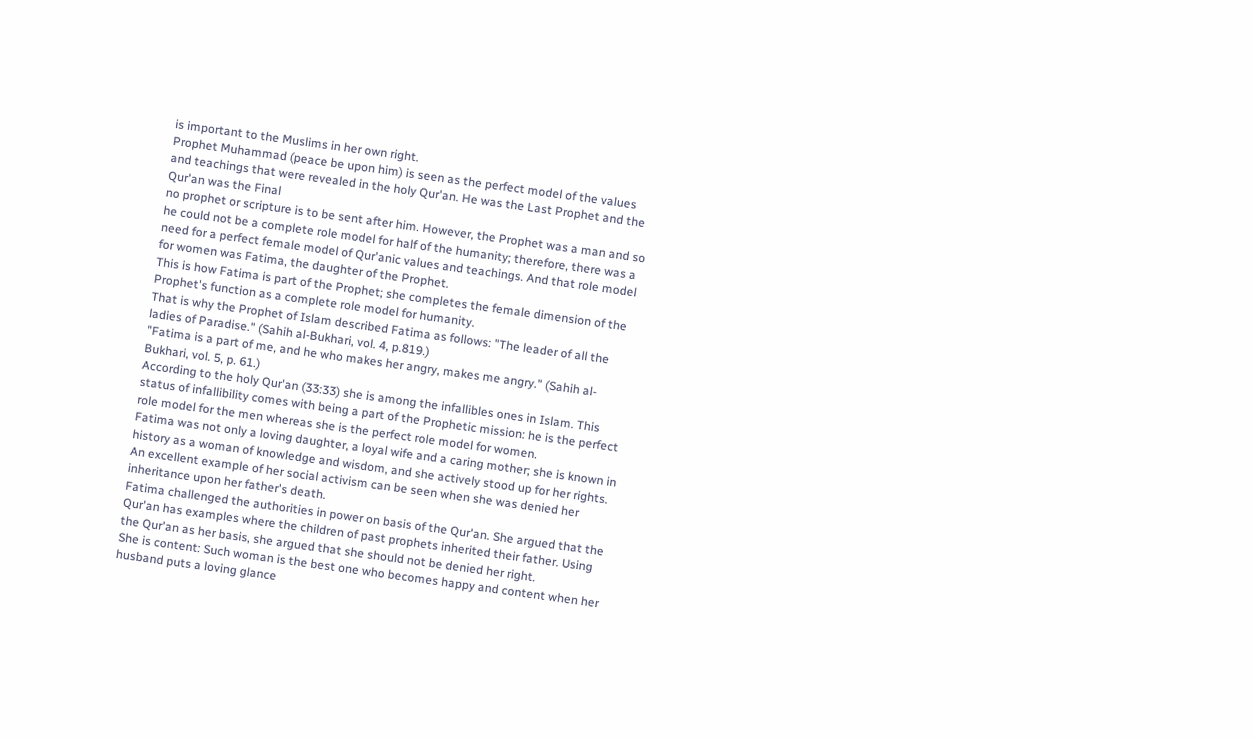is important to the Muslims in her own right.
Prophet Muhammad (peace be upon him) is seen as the perfect model of the values and teachings that were revealed in the holy Qur'an. He was the Last Prophet and the Qur'an was the Final
no prophet or scripture is to be sent after him. However, the Prophet was a man and so he could not be a complete role model for half of the humanity; therefore, there was a need for a perfect female model of Qur'anic values and teachings. And that role model for women was Fatima, the daughter of the Prophet.
This is how Fatima is part of the Prophet; she completes the female dimension of the Prophet's function as a complete role model for humanity.
That is why the Prophet of Islam described Fatima as follows: "The leader of all the ladies of Paradise." (Sahih al-Bukhari, vol. 4, p.819.)
"Fatima is a part of me, and he who makes her angry, makes me angry." (Sahih al-Bukhari, vol. 5, p. 61.)
According to the holy Qur'an (33:33) she is among the infallibles ones in Islam. This status of infallibility comes with being a part of the Prophetic mission: he is the perfect role model for the men whereas she is the perfect role model for women.
Fatima was not only a loving daughter, a loyal wife and a caring mother; she is known in history as a woman of knowledge and wisdom, and she actively stood up for her rights. An excellent example of her social activism can be seen when she was denied her inheritance upon her father's death.
Fatima challenged the authorities in power on basis of the Qur'an. She argued that the Qur'an has examples where the children of past prophets inherited their father. Using the Qur'an as her basis, she argued that she should not be denied her right.
She is content: Such woman is the best one who becomes happy and content when her husband puts a loving glance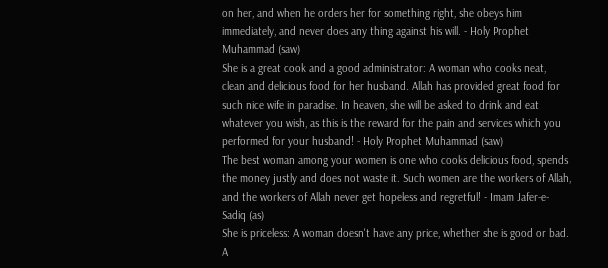on her, and when he orders her for something right, she obeys him immediately, and never does any thing against his will. - Holy Prophet Muhammad (saw)
She is a great cook and a good administrator: A woman who cooks neat, clean and delicious food for her husband. Allah has provided great food for such nice wife in paradise. In heaven, she will be asked to drink and eat whatever you wish, as this is the reward for the pain and services which you performed for your husband! - Holy Prophet Muhammad (saw)
The best woman among your women is one who cooks delicious food, spends the money justly and does not waste it. Such women are the workers of Allah, and the workers of Allah never get hopeless and regretful! - Imam Jafer-e-Sadiq (as)
She is priceless: A woman doesn't have any price, whether she is good or bad. A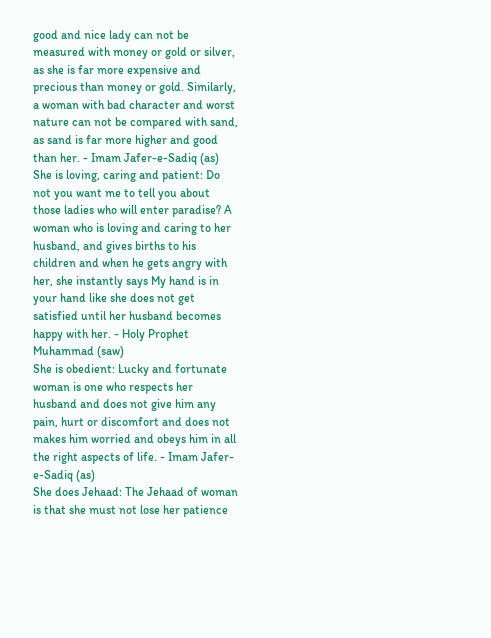good and nice lady can not be measured with money or gold or silver, as she is far more expensive and precious than money or gold. Similarly, a woman with bad character and worst nature can not be compared with sand, as sand is far more higher and good than her. - Imam Jafer-e-Sadiq (as)
She is loving, caring and patient: Do not you want me to tell you about those ladies who will enter paradise? A woman who is loving and caring to her husband, and gives births to his children and when he gets angry with her, she instantly says My hand is in your hand like she does not get satisfied until her husband becomes happy with her. - Holy Prophet Muhammad (saw)
She is obedient: Lucky and fortunate woman is one who respects her husband and does not give him any pain, hurt or discomfort and does not makes him worried and obeys him in all the right aspects of life. - Imam Jafer-e-Sadiq (as)
She does Jehaad: The Jehaad of woman is that she must not lose her patience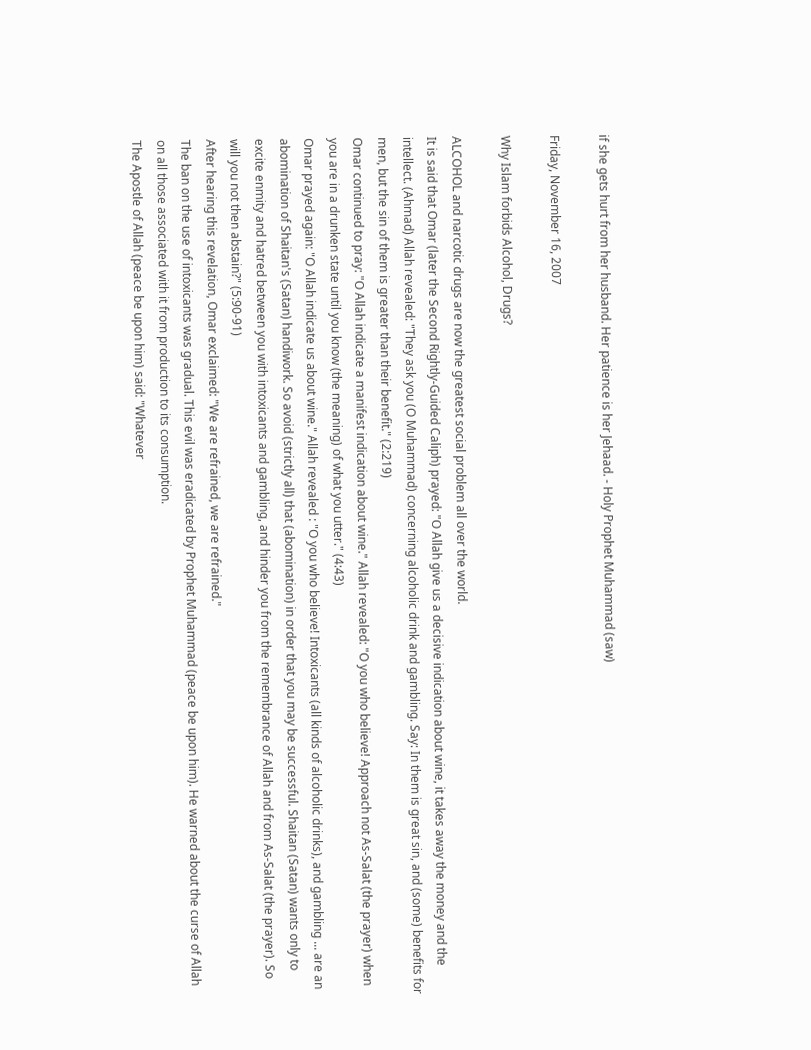if she gets hurt from her husband. Her patience is her Jehaad. - Holy Prophet Muhammad (saw)

Friday, November 16, 2007

Why Islam forbids Alcohol, Drugs?

ALCOHOL and narcotic drugs are now the greatest social problem all over the world.
It is said that Omar (later the Second Rightly-Guided Caliph) prayed: "O Allah give us a decisive indication about wine, it takes away the money and the intellect. (Ahmad) Allah revealed: "They ask you (O Muhammad) concerning alcoholic drink and gambling. Say: In them is great sin, and (some) benefits for men, but the sin of them is greater than their benefit." (2:219)
Omar continued to pray: "O Allah indicate a manifest indication about wine." Allah revealed: "O you who believe! Approach not As-Salat (the prayer) when you are in a drunken state until you know (the meaning) of what you utter." (4:43)
Omar prayed again: "O Allah indicate us about wine." Allah revealed : "O you who believe! Intoxicants (all kinds of alcoholic drinks), and gambling ... are an abomination of Shaitan's (Satan) handiwork. So avoid (strictly all) that (abomination) in order that you may be successful. Shaitan (Satan) wants only to excite enmity and hatred between you with intoxicants and gambling, and hinder you from the remembrance of Allah and from As-Salat (the prayer). So will you not then abstain?" (5:90-91)
After hearing this revelation, Omar exclaimed: "We are refrained, we are refrained."
The ban on the use of intoxicants was gradual. This evil was eradicated by Prophet Muhammad (peace be upon him). He warned about the curse of Allah on all those associated with it from production to its consumption.
The Apostle of Allah (peace be upon him) said: "Whatever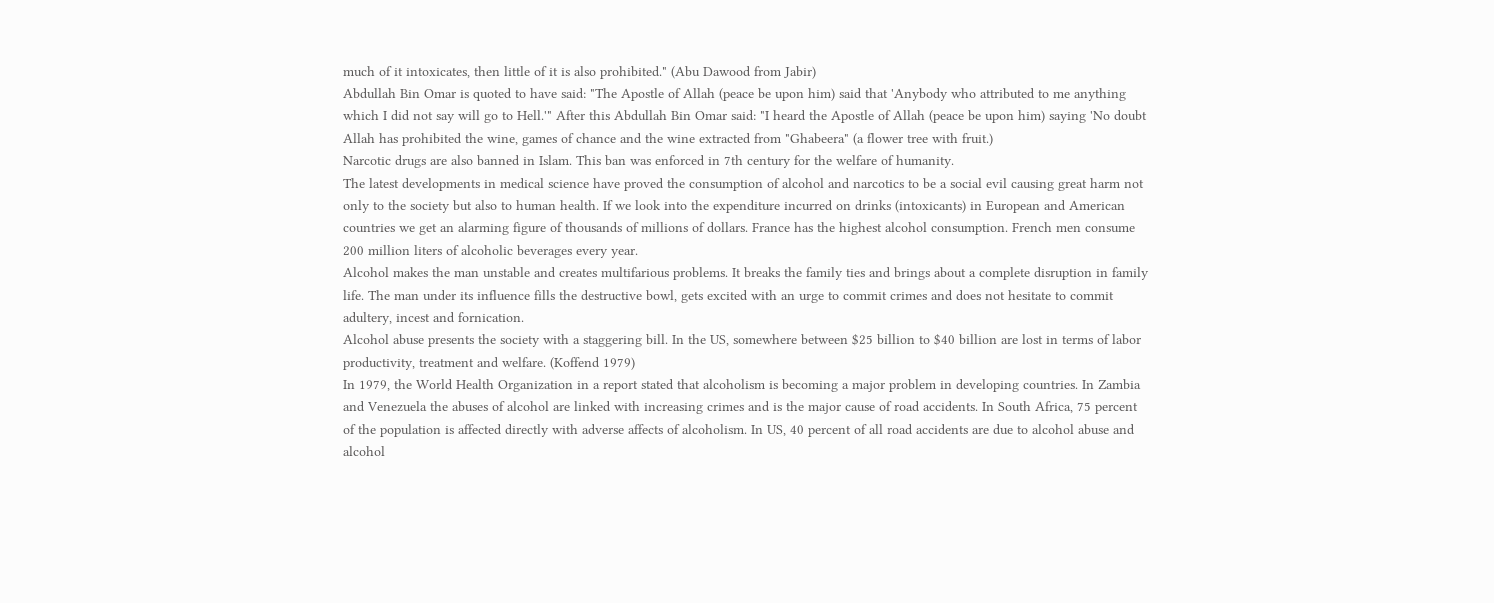much of it intoxicates, then little of it is also prohibited." (Abu Dawood from Jabir)
Abdullah Bin Omar is quoted to have said: "The Apostle of Allah (peace be upon him) said that 'Anybody who attributed to me anything which I did not say will go to Hell.'" After this Abdullah Bin Omar said: "I heard the Apostle of Allah (peace be upon him) saying 'No doubt Allah has prohibited the wine, games of chance and the wine extracted from "Ghabeera" (a flower tree with fruit.)
Narcotic drugs are also banned in Islam. This ban was enforced in 7th century for the welfare of humanity.
The latest developments in medical science have proved the consumption of alcohol and narcotics to be a social evil causing great harm not only to the society but also to human health. If we look into the expenditure incurred on drinks (intoxicants) in European and American countries we get an alarming figure of thousands of millions of dollars. France has the highest alcohol consumption. French men consume 200 million liters of alcoholic beverages every year.
Alcohol makes the man unstable and creates multifarious problems. It breaks the family ties and brings about a complete disruption in family life. The man under its influence fills the destructive bowl, gets excited with an urge to commit crimes and does not hesitate to commit adultery, incest and fornication.
Alcohol abuse presents the society with a staggering bill. In the US, somewhere between $25 billion to $40 billion are lost in terms of labor productivity, treatment and welfare. (Koffend 1979)
In 1979, the World Health Organization in a report stated that alcoholism is becoming a major problem in developing countries. In Zambia and Venezuela the abuses of alcohol are linked with increasing crimes and is the major cause of road accidents. In South Africa, 75 percent of the population is affected directly with adverse affects of alcoholism. In US, 40 percent of all road accidents are due to alcohol abuse and alcohol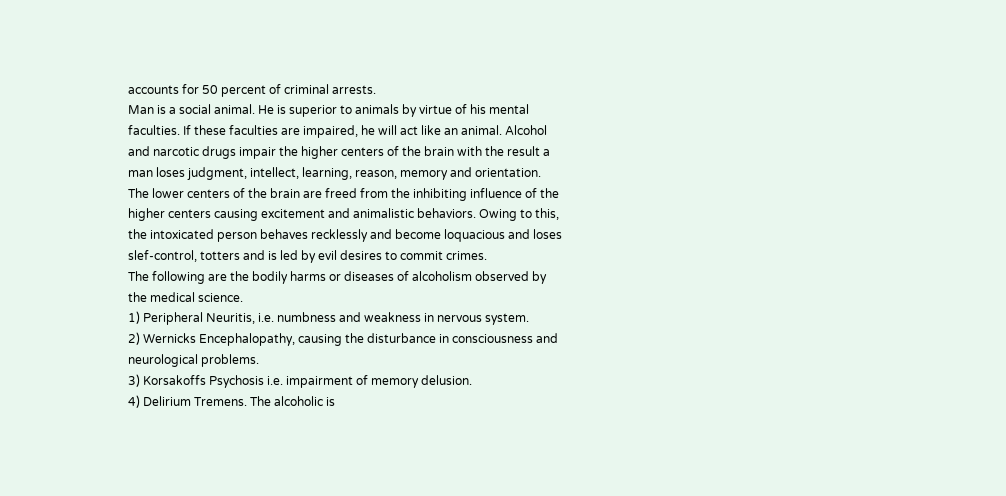accounts for 50 percent of criminal arrests.
Man is a social animal. He is superior to animals by virtue of his mental faculties. If these faculties are impaired, he will act like an animal. Alcohol and narcotic drugs impair the higher centers of the brain with the result a man loses judgment, intellect, learning, reason, memory and orientation. The lower centers of the brain are freed from the inhibiting influence of the higher centers causing excitement and animalistic behaviors. Owing to this, the intoxicated person behaves recklessly and become loquacious and loses slef-control, totters and is led by evil desires to commit crimes.
The following are the bodily harms or diseases of alcoholism observed by the medical science.
1) Peripheral Neuritis, i.e. numbness and weakness in nervous system.
2) Wernicks Encephalopathy, causing the disturbance in consciousness and neurological problems.
3) Korsakoffs Psychosis i.e. impairment of memory delusion.
4) Delirium Tremens. The alcoholic is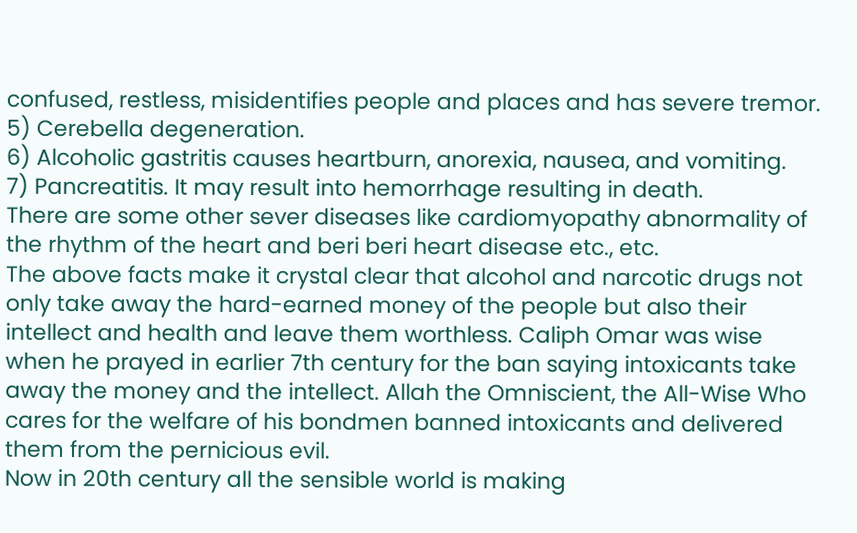confused, restless, misidentifies people and places and has severe tremor.
5) Cerebella degeneration.
6) Alcoholic gastritis causes heartburn, anorexia, nausea, and vomiting.
7) Pancreatitis. It may result into hemorrhage resulting in death.
There are some other sever diseases like cardiomyopathy abnormality of the rhythm of the heart and beri beri heart disease etc., etc.
The above facts make it crystal clear that alcohol and narcotic drugs not only take away the hard-earned money of the people but also their intellect and health and leave them worthless. Caliph Omar was wise when he prayed in earlier 7th century for the ban saying intoxicants take away the money and the intellect. Allah the Omniscient, the All-Wise Who cares for the welfare of his bondmen banned intoxicants and delivered them from the pernicious evil.
Now in 20th century all the sensible world is making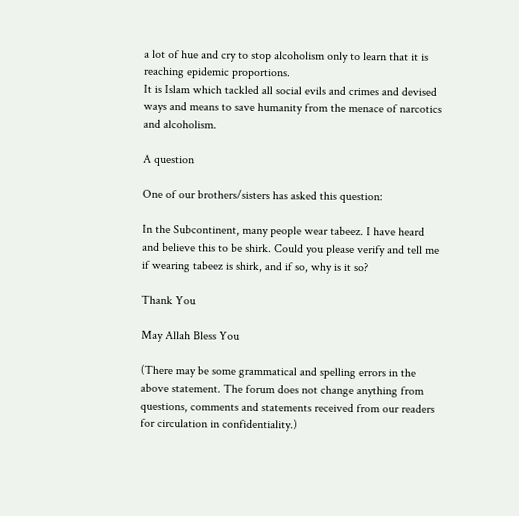a lot of hue and cry to stop alcoholism only to learn that it is reaching epidemic proportions.
It is Islam which tackled all social evils and crimes and devised ways and means to save humanity from the menace of narcotics and alcoholism.

A question

One of our brothers/sisters has asked this question:

In the Subcontinent, many people wear tabeez. I have heard and believe this to be shirk. Could you please verify and tell me if wearing tabeez is shirk, and if so, why is it so?

Thank You

May Allah Bless You

(There may be some grammatical and spelling errors in the above statement. The forum does not change anything from questions, comments and statements received from our readers for circulation in confidentiality.)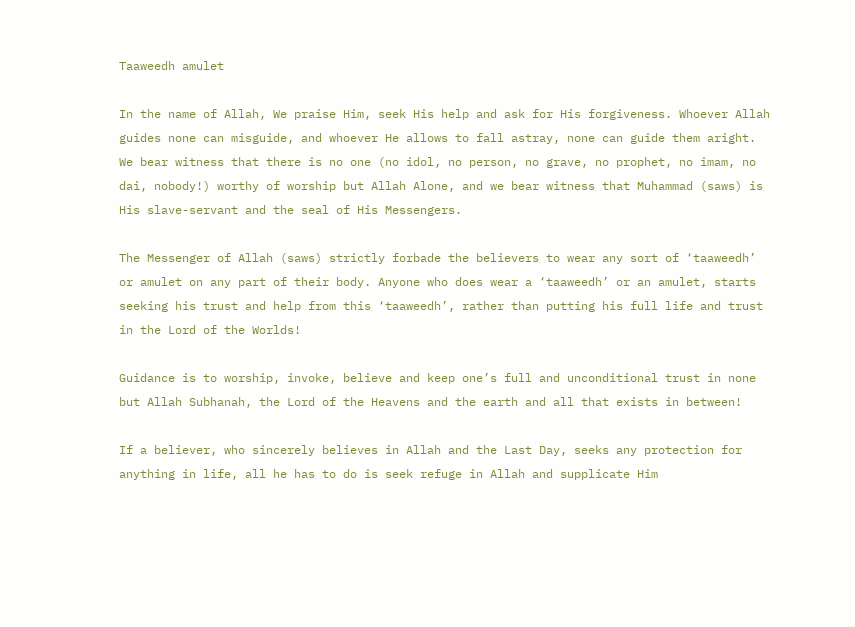Taaweedh amulet

In the name of Allah, We praise Him, seek His help and ask for His forgiveness. Whoever Allah guides none can misguide, and whoever He allows to fall astray, none can guide them aright. We bear witness that there is no one (no idol, no person, no grave, no prophet, no imam, no dai, nobody!) worthy of worship but Allah Alone, and we bear witness that Muhammad (saws) is His slave-servant and the seal of His Messengers.

The Messenger of Allah (saws) strictly forbade the believers to wear any sort of ‘taaweedh’ or amulet on any part of their body. Anyone who does wear a ‘taaweedh’ or an amulet, starts seeking his trust and help from this ‘taaweedh’, rather than putting his full life and trust in the Lord of the Worlds!

Guidance is to worship, invoke, believe and keep one’s full and unconditional trust in none but Allah Subhanah, the Lord of the Heavens and the earth and all that exists in between!

If a believer, who sincerely believes in Allah and the Last Day, seeks any protection for anything in life, all he has to do is seek refuge in Allah and supplicate Him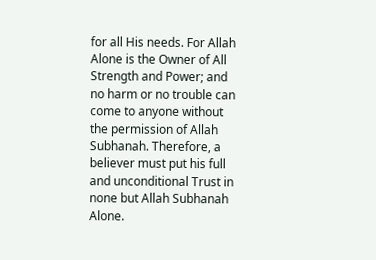for all His needs. For Allah Alone is the Owner of All Strength and Power; and no harm or no trouble can come to anyone without the permission of Allah Subhanah. Therefore, a believer must put his full and unconditional Trust in none but Allah Subhanah Alone.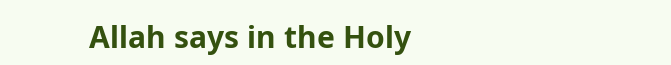Allah says in the Holy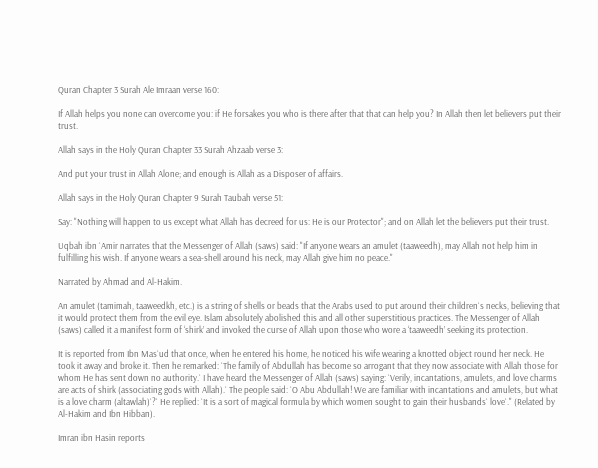Quran Chapter 3 Surah Ale Imraan verse 160:

If Allah helps you none can overcome you: if He forsakes you who is there after that that can help you? In Allah then let believers put their trust.

Allah says in the Holy Quran Chapter 33 Surah Ahzaab verse 3:

And put your trust in Allah Alone; and enough is Allah as a Disposer of affairs.

Allah says in the Holy Quran Chapter 9 Surah Taubah verse 51:

Say: "Nothing will happen to us except what Allah has decreed for us: He is our Protector"; and on Allah let the believers put their trust.

Uqbah ibn `Amir narrates that the Messenger of Allah (saws) said: "If anyone wears an amulet (taaweedh), may Allah not help him in fulfilling his wish. If anyone wears a sea-shell around his neck, may Allah give him no peace."

Narrated by Ahmad and Al-Hakim.

An amulet (tamimah, taaweedkh, etc.) is a string of shells or beads that the Arabs used to put around their children`s necks, believing that it would protect them from the evil eye. Islam absolutely abolished this and all other superstitious practices. The Messenger of Allah (saws) called it a manifest form of ‘shirk’ and invoked the curse of Allah upon those who wore a ‘taaweedh’ seeking its protection.

It is reported from Ibn Mas`ud that once, when he entered his home, he noticed his wife wearing a knotted object round her neck. He took it away and broke it. Then he remarked: `The family of Abdullah has become so arrogant that they now associate with Allah those for whom He has sent down no authority.` I have heard the Messenger of Allah (saws) saying: `Verily, incantations, amulets, and love charms are acts of shirk (associating gods with Allah).` The people said: `O Abu Abdullah! We are familiar with incantations and amulets, but what is a love charm (altawlah)`?` He replied: `It is a sort of magical formula by which women sought to gain their husbands` love`." (Related by Al-Hakim and Ibn Hibban).

Imran ibn Hasin reports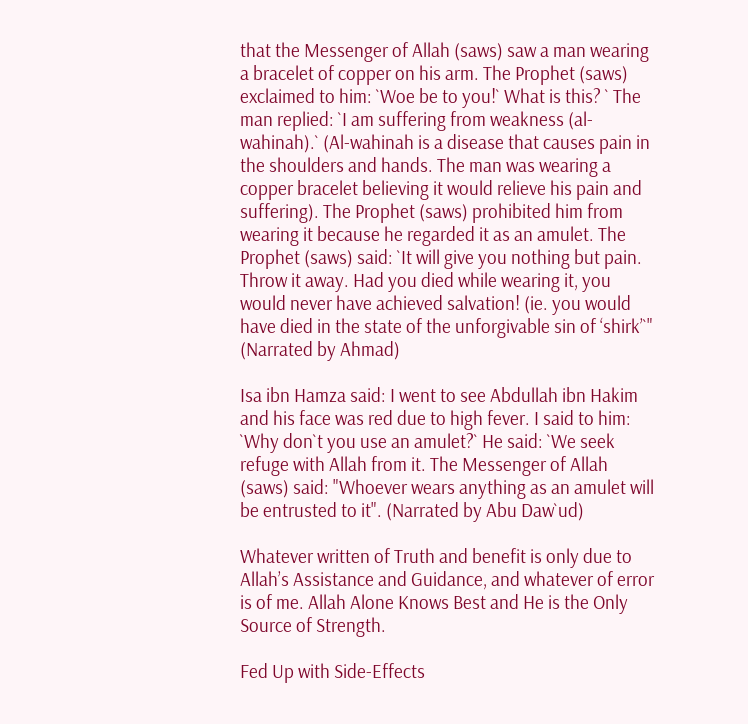that the Messenger of Allah (saws) saw a man wearing a bracelet of copper on his arm. The Prophet (saws) exclaimed to him: `Woe be to you!` What is this? ` The man replied: `I am suffering from weakness (al-wahinah).` (Al-wahinah is a disease that causes pain in the shoulders and hands. The man was wearing a copper bracelet believing it would relieve his pain and suffering). The Prophet (saws) prohibited him from wearing it because he regarded it as an amulet. The Prophet (saws) said: `It will give you nothing but pain. Throw it away. Had you died while wearing it, you would never have achieved salvation! (ie. you would have died in the state of the unforgivable sin of ‘shirk’`" (Narrated by Ahmad)

Isa ibn Hamza said: I went to see Abdullah ibn Hakim and his face was red due to high fever. I said to him: `Why don`t you use an amulet?` He said: `We seek refuge with Allah from it. The Messenger of Allah (saws) said: "Whoever wears anything as an amulet will be entrusted to it". (Narrated by Abu Daw`ud)

Whatever written of Truth and benefit is only due to Allah’s Assistance and Guidance, and whatever of error is of me. Allah Alone Knows Best and He is the Only Source of Strength.

Fed Up with Side-Effects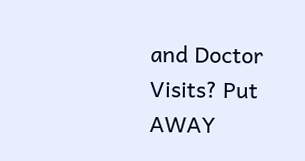and Doctor Visits? Put AWAY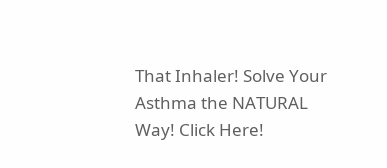That Inhaler! Solve Your Asthma the NATURAL Way! Click Here!